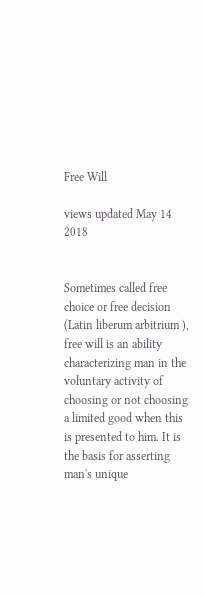Free Will

views updated May 14 2018


Sometimes called free choice or free decision (Latin liberum arbitrium ), free will is an ability characterizing man in the voluntary activity of choosing or not choosing a limited good when this is presented to him. It is the basis for asserting man's unique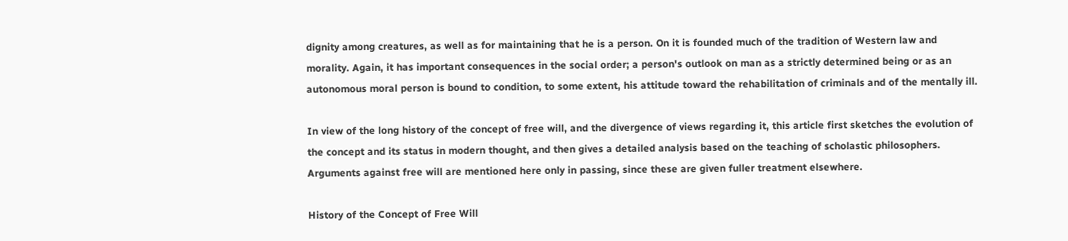dignity among creatures, as well as for maintaining that he is a person. On it is founded much of the tradition of Western law and morality. Again, it has important consequences in the social order; a person's outlook on man as a strictly determined being or as an autonomous moral person is bound to condition, to some extent, his attitude toward the rehabilitation of criminals and of the mentally ill.

In view of the long history of the concept of free will, and the divergence of views regarding it, this article first sketches the evolution of the concept and its status in modern thought, and then gives a detailed analysis based on the teaching of scholastic philosophers. Arguments against free will are mentioned here only in passing, since these are given fuller treatment elsewhere.

History of the Concept of Free Will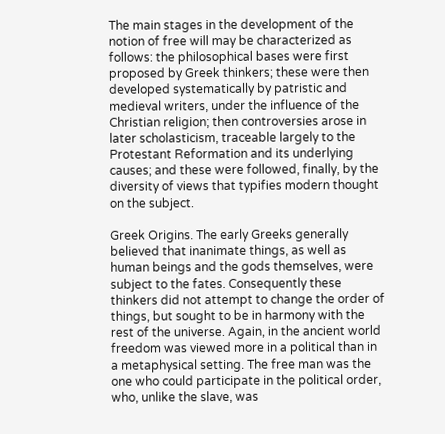The main stages in the development of the notion of free will may be characterized as follows: the philosophical bases were first proposed by Greek thinkers; these were then developed systematically by patristic and medieval writers, under the influence of the Christian religion; then controversies arose in later scholasticism, traceable largely to the Protestant Reformation and its underlying causes; and these were followed, finally, by the diversity of views that typifies modern thought on the subject.

Greek Origins. The early Greeks generally believed that inanimate things, as well as human beings and the gods themselves, were subject to the fates. Consequently these thinkers did not attempt to change the order of things, but sought to be in harmony with the rest of the universe. Again, in the ancient world freedom was viewed more in a political than in a metaphysical setting. The free man was the one who could participate in the political order, who, unlike the slave, was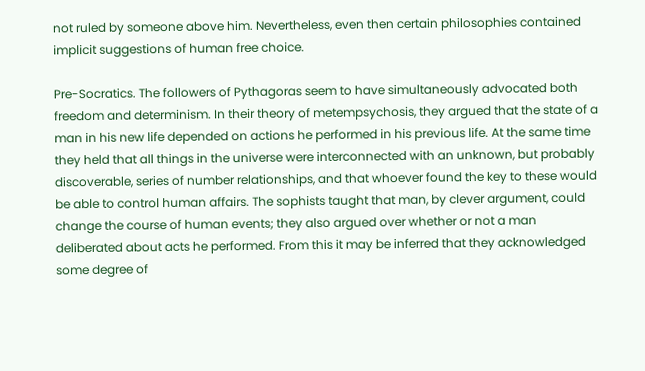not ruled by someone above him. Nevertheless, even then certain philosophies contained implicit suggestions of human free choice.

Pre-Socratics. The followers of Pythagoras seem to have simultaneously advocated both freedom and determinism. In their theory of metempsychosis, they argued that the state of a man in his new life depended on actions he performed in his previous life. At the same time they held that all things in the universe were interconnected with an unknown, but probably discoverable, series of number relationships, and that whoever found the key to these would be able to control human affairs. The sophists taught that man, by clever argument, could change the course of human events; they also argued over whether or not a man deliberated about acts he performed. From this it may be inferred that they acknowledged some degree of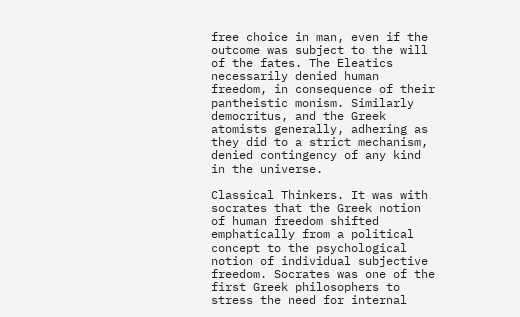free choice in man, even if the outcome was subject to the will of the fates. The Eleatics necessarily denied human freedom, in consequence of their pantheistic monism. Similarly democritus, and the Greek atomists generally, adhering as they did to a strict mechanism, denied contingency of any kind in the universe.

Classical Thinkers. It was with socrates that the Greek notion of human freedom shifted emphatically from a political concept to the psychological notion of individual subjective freedom. Socrates was one of the first Greek philosophers to stress the need for internal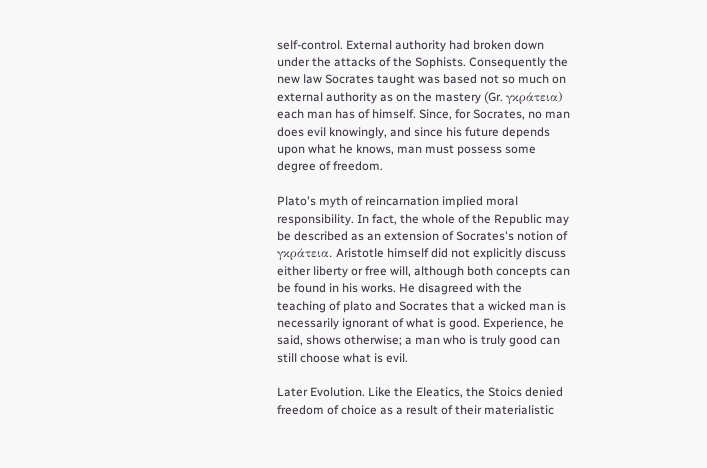self-control. External authority had broken down under the attacks of the Sophists. Consequently the new law Socrates taught was based not so much on external authority as on the mastery (Gr. γκράτεια) each man has of himself. Since, for Socrates, no man does evil knowingly, and since his future depends upon what he knows, man must possess some degree of freedom.

Plato's myth of reincarnation implied moral responsibility. In fact, the whole of the Republic may be described as an extension of Socrates's notion of γκράτεια. Aristotle himself did not explicitly discuss either liberty or free will, although both concepts can be found in his works. He disagreed with the teaching of plato and Socrates that a wicked man is necessarily ignorant of what is good. Experience, he said, shows otherwise; a man who is truly good can still choose what is evil.

Later Evolution. Like the Eleatics, the Stoics denied freedom of choice as a result of their materialistic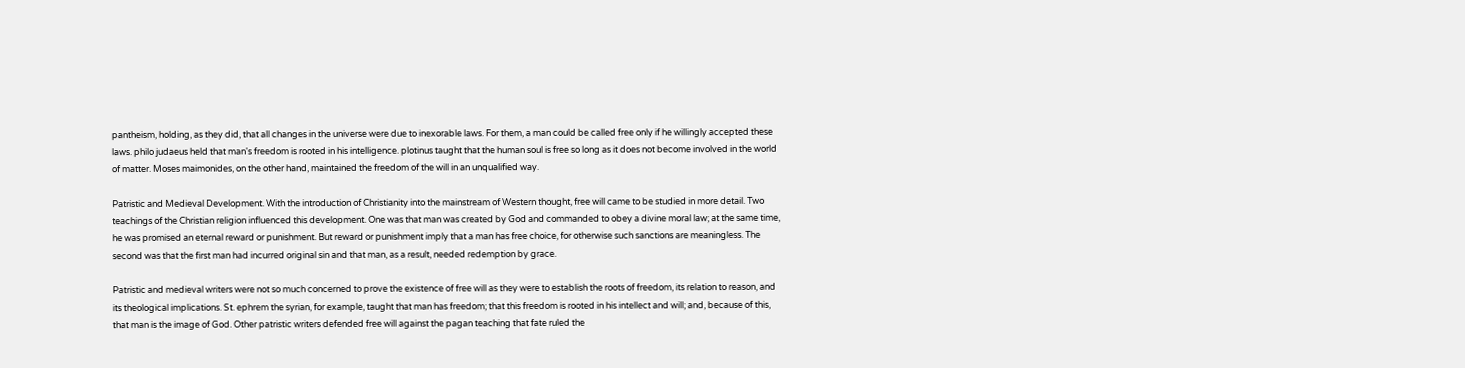pantheism, holding, as they did, that all changes in the universe were due to inexorable laws. For them, a man could be called free only if he willingly accepted these laws. philo judaeus held that man's freedom is rooted in his intelligence. plotinus taught that the human soul is free so long as it does not become involved in the world of matter. Moses maimonides, on the other hand, maintained the freedom of the will in an unqualified way.

Patristic and Medieval Development. With the introduction of Christianity into the mainstream of Western thought, free will came to be studied in more detail. Two teachings of the Christian religion influenced this development. One was that man was created by God and commanded to obey a divine moral law; at the same time, he was promised an eternal reward or punishment. But reward or punishment imply that a man has free choice, for otherwise such sanctions are meaningless. The second was that the first man had incurred original sin and that man, as a result, needed redemption by grace.

Patristic and medieval writers were not so much concerned to prove the existence of free will as they were to establish the roots of freedom, its relation to reason, and its theological implications. St. ephrem the syrian, for example, taught that man has freedom; that this freedom is rooted in his intellect and will; and, because of this, that man is the image of God. Other patristic writers defended free will against the pagan teaching that fate ruled the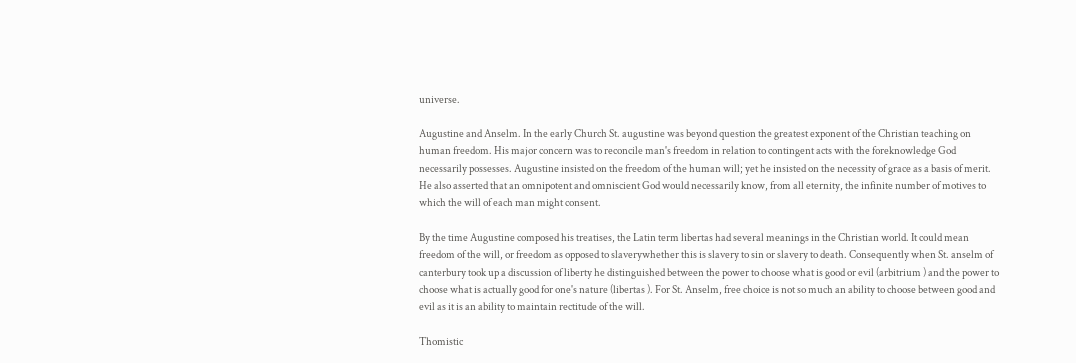universe.

Augustine and Anselm. In the early Church St. augustine was beyond question the greatest exponent of the Christian teaching on human freedom. His major concern was to reconcile man's freedom in relation to contingent acts with the foreknowledge God necessarily possesses. Augustine insisted on the freedom of the human will; yet he insisted on the necessity of grace as a basis of merit. He also asserted that an omnipotent and omniscient God would necessarily know, from all eternity, the infinite number of motives to which the will of each man might consent.

By the time Augustine composed his treatises, the Latin term libertas had several meanings in the Christian world. It could mean freedom of the will, or freedom as opposed to slaverywhether this is slavery to sin or slavery to death. Consequently when St. anselm of canterbury took up a discussion of liberty he distinguished between the power to choose what is good or evil (arbitrium ) and the power to choose what is actually good for one's nature (libertas ). For St. Anselm, free choice is not so much an ability to choose between good and evil as it is an ability to maintain rectitude of the will.

Thomistic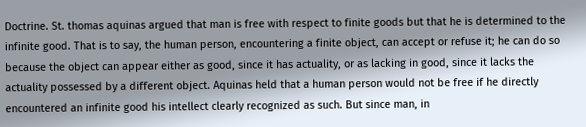Doctrine. St. thomas aquinas argued that man is free with respect to finite goods but that he is determined to the infinite good. That is to say, the human person, encountering a finite object, can accept or refuse it; he can do so because the object can appear either as good, since it has actuality, or as lacking in good, since it lacks the actuality possessed by a different object. Aquinas held that a human person would not be free if he directly encountered an infinite good his intellect clearly recognized as such. But since man, in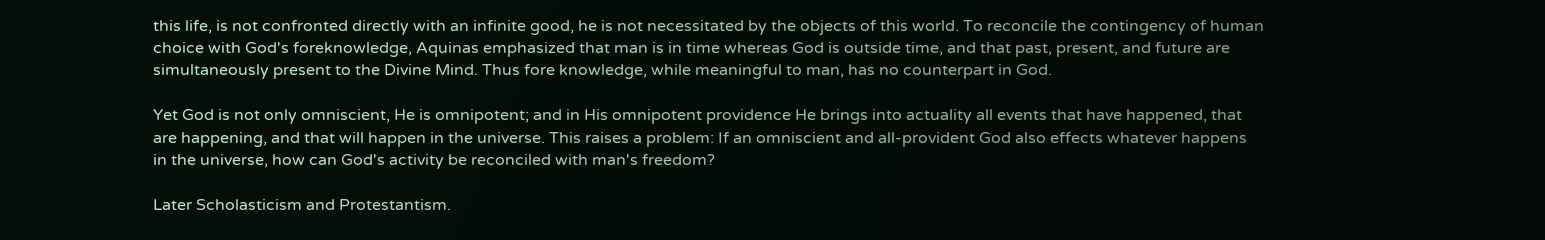this life, is not confronted directly with an infinite good, he is not necessitated by the objects of this world. To reconcile the contingency of human choice with God's foreknowledge, Aquinas emphasized that man is in time whereas God is outside time, and that past, present, and future are simultaneously present to the Divine Mind. Thus fore knowledge, while meaningful to man, has no counterpart in God.

Yet God is not only omniscient, He is omnipotent; and in His omnipotent providence He brings into actuality all events that have happened, that are happening, and that will happen in the universe. This raises a problem: If an omniscient and all-provident God also effects whatever happens in the universe, how can God's activity be reconciled with man's freedom?

Later Scholasticism and Protestantism.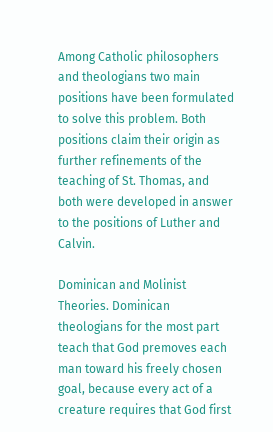Among Catholic philosophers and theologians two main positions have been formulated to solve this problem. Both positions claim their origin as further refinements of the teaching of St. Thomas, and both were developed in answer to the positions of Luther and Calvin.

Dominican and Molinist Theories. Dominican theologians for the most part teach that God premoves each man toward his freely chosen goal, because every act of a creature requires that God first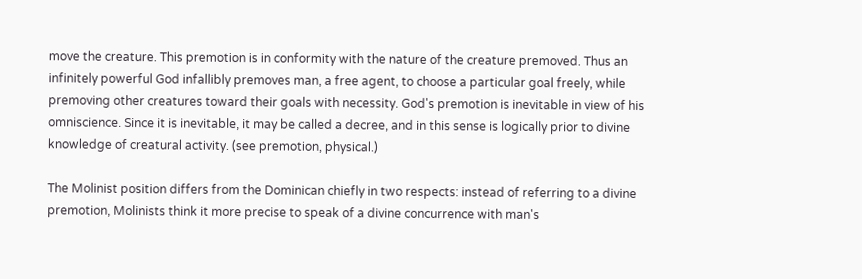move the creature. This premotion is in conformity with the nature of the creature premoved. Thus an infinitely powerful God infallibly premoves man, a free agent, to choose a particular goal freely, while premoving other creatures toward their goals with necessity. God's premotion is inevitable in view of his omniscience. Since it is inevitable, it may be called a decree, and in this sense is logically prior to divine knowledge of creatural activity. (see premotion, physical.)

The Molinist position differs from the Dominican chiefly in two respects: instead of referring to a divine premotion, Molinists think it more precise to speak of a divine concurrence with man's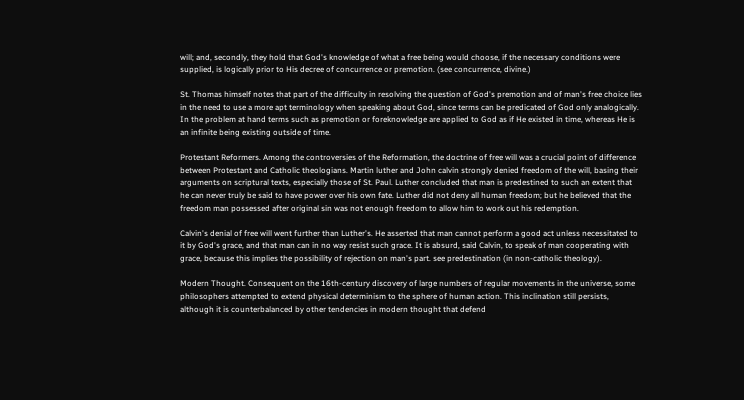will; and, secondly, they hold that God's knowledge of what a free being would choose, if the necessary conditions were supplied, is logically prior to His decree of concurrence or premotion. (see concurrence, divine.)

St. Thomas himself notes that part of the difficulty in resolving the question of God's premotion and of man's free choice lies in the need to use a more apt terminology when speaking about God, since terms can be predicated of God only analogically. In the problem at hand terms such as premotion or foreknowledge are applied to God as if He existed in time, whereas He is an infinite being existing outside of time.

Protestant Reformers. Among the controversies of the Reformation, the doctrine of free will was a crucial point of difference between Protestant and Catholic theologians. Martin luther and John calvin strongly denied freedom of the will, basing their arguments on scriptural texts, especially those of St. Paul. Luther concluded that man is predestined to such an extent that he can never truly be said to have power over his own fate. Luther did not deny all human freedom; but he believed that the freedom man possessed after original sin was not enough freedom to allow him to work out his redemption.

Calvin's denial of free will went further than Luther's. He asserted that man cannot perform a good act unless necessitated to it by God's grace, and that man can in no way resist such grace. It is absurd, said Calvin, to speak of man cooperating with grace, because this implies the possibility of rejection on man's part. see predestination (in non-catholic theology).

Modern Thought. Consequent on the 16th-century discovery of large numbers of regular movements in the universe, some philosophers attempted to extend physical determinism to the sphere of human action. This inclination still persists, although it is counterbalanced by other tendencies in modern thought that defend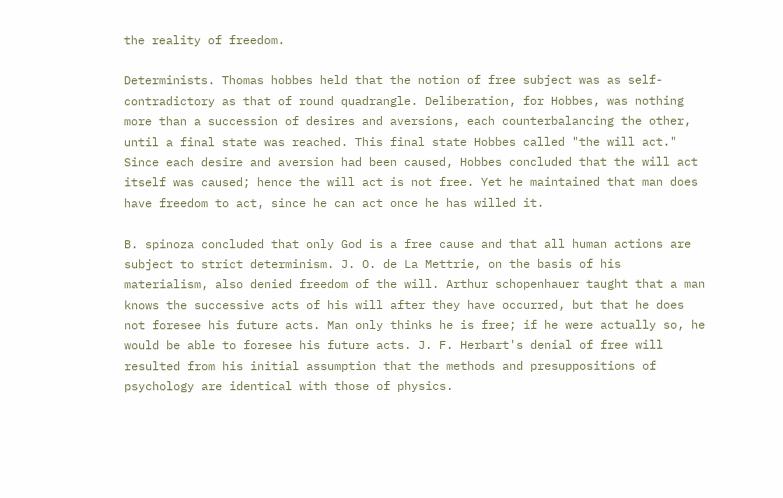the reality of freedom.

Determinists. Thomas hobbes held that the notion of free subject was as self-contradictory as that of round quadrangle. Deliberation, for Hobbes, was nothing more than a succession of desires and aversions, each counterbalancing the other, until a final state was reached. This final state Hobbes called "the will act." Since each desire and aversion had been caused, Hobbes concluded that the will act itself was caused; hence the will act is not free. Yet he maintained that man does have freedom to act, since he can act once he has willed it.

B. spinoza concluded that only God is a free cause and that all human actions are subject to strict determinism. J. O. de La Mettrie, on the basis of his materialism, also denied freedom of the will. Arthur schopenhauer taught that a man knows the successive acts of his will after they have occurred, but that he does not foresee his future acts. Man only thinks he is free; if he were actually so, he would be able to foresee his future acts. J. F. Herbart's denial of free will resulted from his initial assumption that the methods and presuppositions of psychology are identical with those of physics.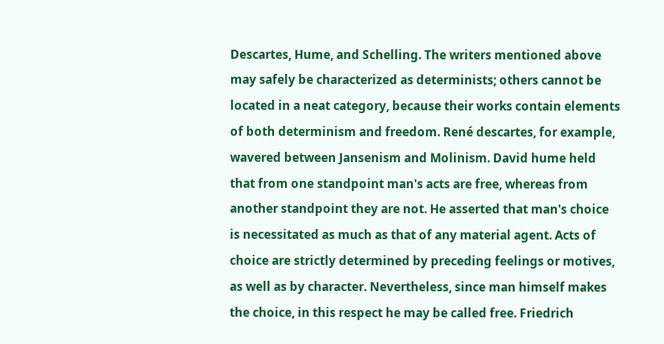Descartes, Hume, and Schelling. The writers mentioned above may safely be characterized as determinists; others cannot be located in a neat category, because their works contain elements of both determinism and freedom. René descartes, for example, wavered between Jansenism and Molinism. David hume held that from one standpoint man's acts are free, whereas from another standpoint they are not. He asserted that man's choice is necessitated as much as that of any material agent. Acts of choice are strictly determined by preceding feelings or motives, as well as by character. Nevertheless, since man himself makes the choice, in this respect he may be called free. Friedrich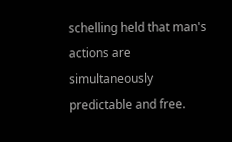schelling held that man's actions are simultaneously predictable and free.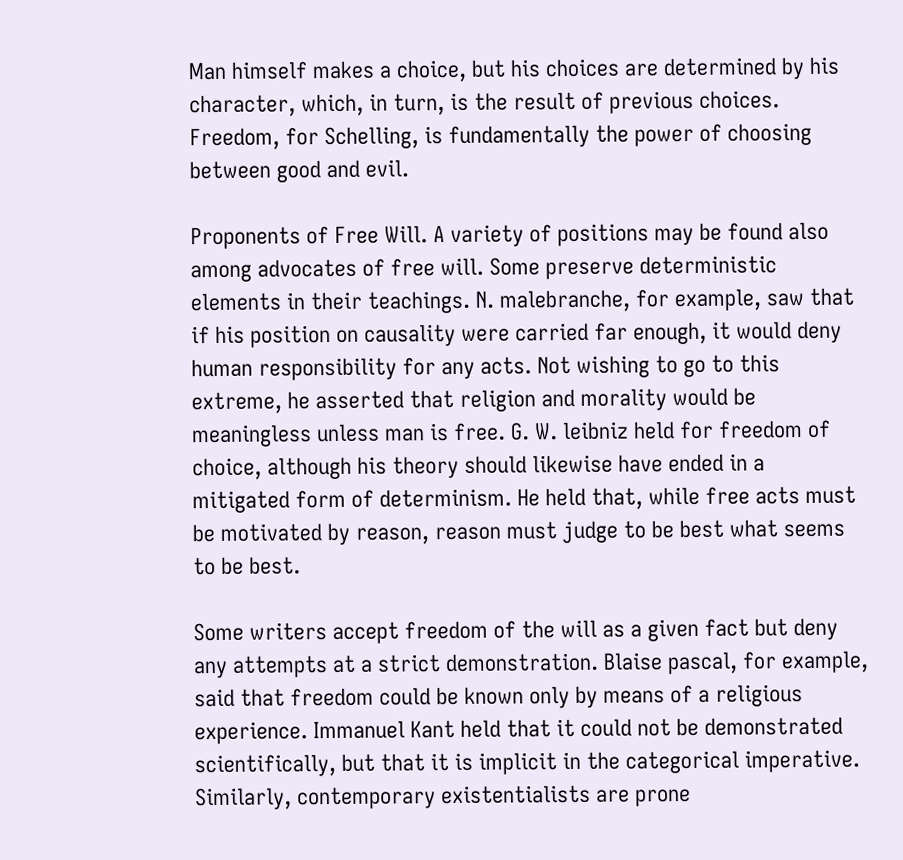Man himself makes a choice, but his choices are determined by his character, which, in turn, is the result of previous choices. Freedom, for Schelling, is fundamentally the power of choosing between good and evil.

Proponents of Free Will. A variety of positions may be found also among advocates of free will. Some preserve deterministic elements in their teachings. N. malebranche, for example, saw that if his position on causality were carried far enough, it would deny human responsibility for any acts. Not wishing to go to this extreme, he asserted that religion and morality would be meaningless unless man is free. G. W. leibniz held for freedom of choice, although his theory should likewise have ended in a mitigated form of determinism. He held that, while free acts must be motivated by reason, reason must judge to be best what seems to be best.

Some writers accept freedom of the will as a given fact but deny any attempts at a strict demonstration. Blaise pascal, for example, said that freedom could be known only by means of a religious experience. Immanuel Kant held that it could not be demonstrated scientifically, but that it is implicit in the categorical imperative. Similarly, contemporary existentialists are prone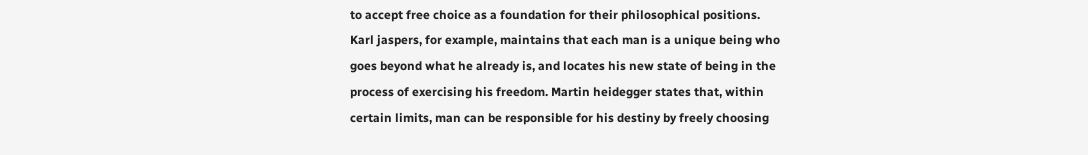to accept free choice as a foundation for their philosophical positions. Karl jaspers, for example, maintains that each man is a unique being who goes beyond what he already is, and locates his new state of being in the process of exercising his freedom. Martin heidegger states that, within certain limits, man can be responsible for his destiny by freely choosing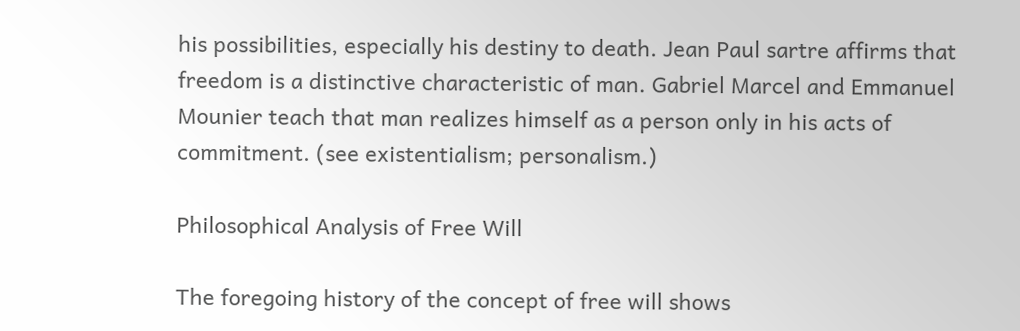his possibilities, especially his destiny to death. Jean Paul sartre affirms that freedom is a distinctive characteristic of man. Gabriel Marcel and Emmanuel Mounier teach that man realizes himself as a person only in his acts of commitment. (see existentialism; personalism.)

Philosophical Analysis of Free Will

The foregoing history of the concept of free will shows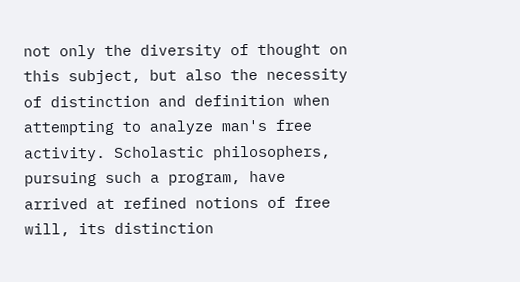not only the diversity of thought on this subject, but also the necessity of distinction and definition when attempting to analyze man's free activity. Scholastic philosophers, pursuing such a program, have arrived at refined notions of free will, its distinction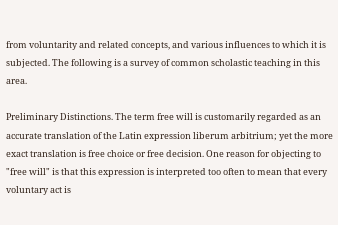from voluntarity and related concepts, and various influences to which it is subjected. The following is a survey of common scholastic teaching in this area.

Preliminary Distinctions. The term free will is customarily regarded as an accurate translation of the Latin expression liberum arbitrium; yet the more exact translation is free choice or free decision. One reason for objecting to "free will" is that this expression is interpreted too often to mean that every voluntary act is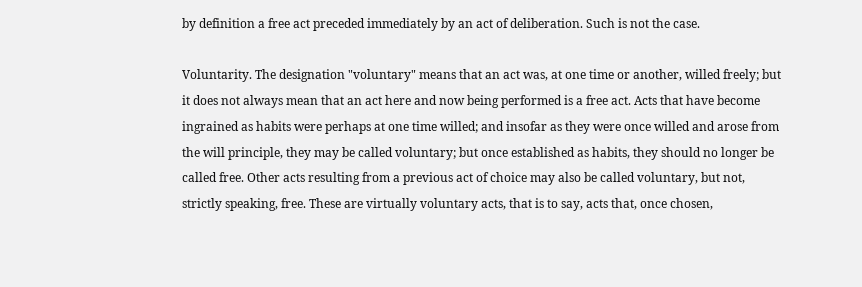by definition a free act preceded immediately by an act of deliberation. Such is not the case.

Voluntarity. The designation "voluntary" means that an act was, at one time or another, willed freely; but it does not always mean that an act here and now being performed is a free act. Acts that have become ingrained as habits were perhaps at one time willed; and insofar as they were once willed and arose from the will principle, they may be called voluntary; but once established as habits, they should no longer be called free. Other acts resulting from a previous act of choice may also be called voluntary, but not, strictly speaking, free. These are virtually voluntary acts, that is to say, acts that, once chosen,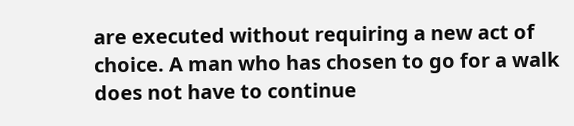are executed without requiring a new act of choice. A man who has chosen to go for a walk does not have to continue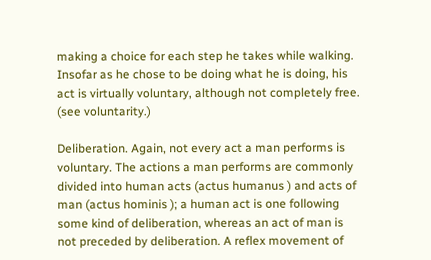making a choice for each step he takes while walking. Insofar as he chose to be doing what he is doing, his act is virtually voluntary, although not completely free. (see voluntarity.)

Deliberation. Again, not every act a man performs is voluntary. The actions a man performs are commonly divided into human acts (actus humanus ) and acts of man (actus hominis ); a human act is one following some kind of deliberation, whereas an act of man is not preceded by deliberation. A reflex movement of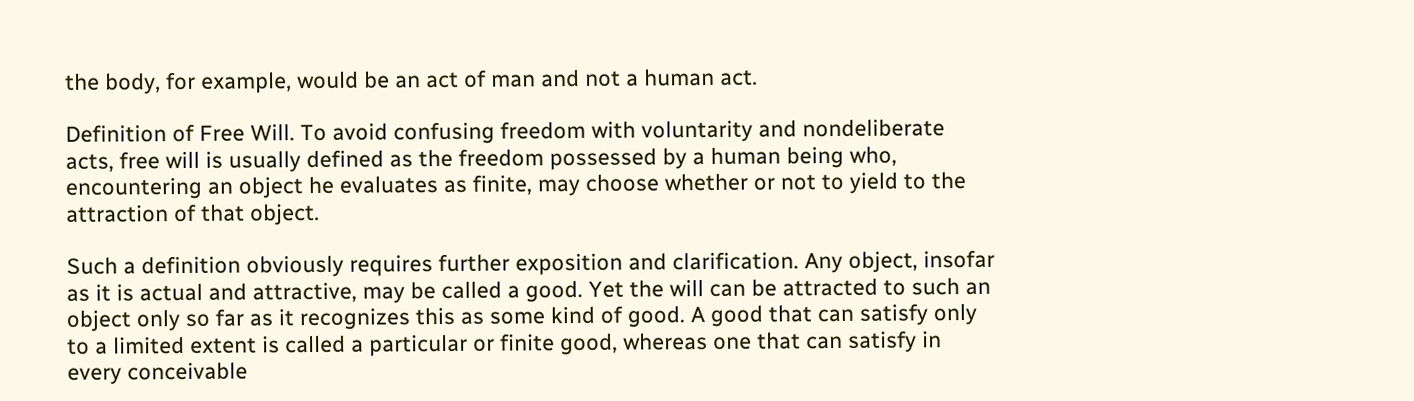the body, for example, would be an act of man and not a human act.

Definition of Free Will. To avoid confusing freedom with voluntarity and nondeliberate acts, free will is usually defined as the freedom possessed by a human being who, encountering an object he evaluates as finite, may choose whether or not to yield to the attraction of that object.

Such a definition obviously requires further exposition and clarification. Any object, insofar as it is actual and attractive, may be called a good. Yet the will can be attracted to such an object only so far as it recognizes this as some kind of good. A good that can satisfy only to a limited extent is called a particular or finite good, whereas one that can satisfy in every conceivable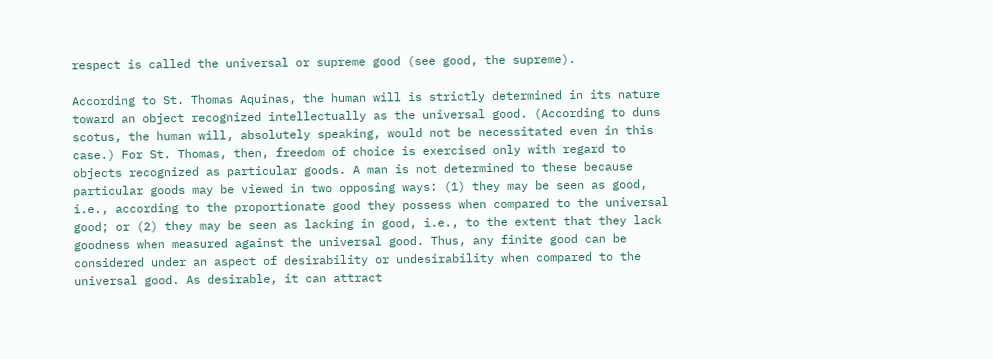respect is called the universal or supreme good (see good, the supreme).

According to St. Thomas Aquinas, the human will is strictly determined in its nature toward an object recognized intellectually as the universal good. (According to duns scotus, the human will, absolutely speaking, would not be necessitated even in this case.) For St. Thomas, then, freedom of choice is exercised only with regard to objects recognized as particular goods. A man is not determined to these because particular goods may be viewed in two opposing ways: (1) they may be seen as good, i.e., according to the proportionate good they possess when compared to the universal good; or (2) they may be seen as lacking in good, i.e., to the extent that they lack goodness when measured against the universal good. Thus, any finite good can be considered under an aspect of desirability or undesirability when compared to the universal good. As desirable, it can attract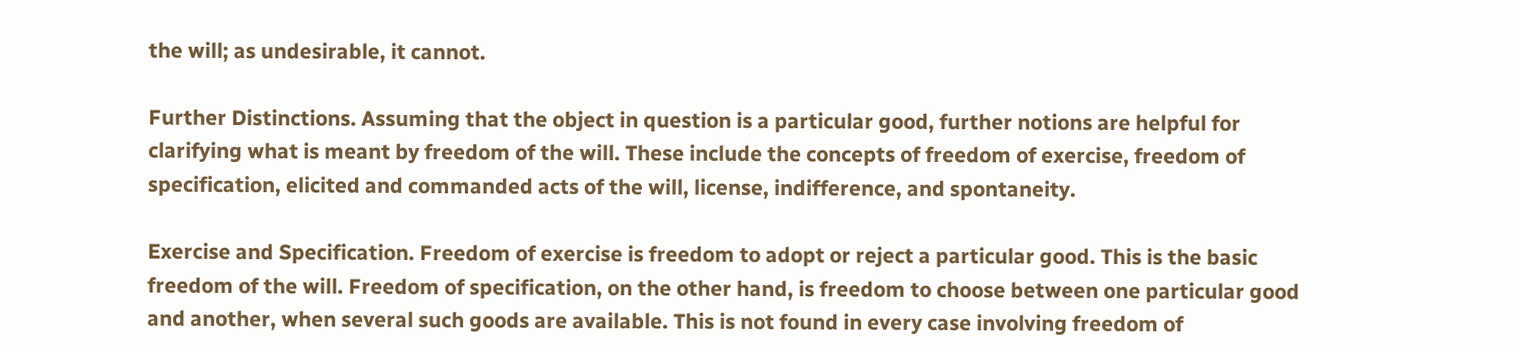the will; as undesirable, it cannot.

Further Distinctions. Assuming that the object in question is a particular good, further notions are helpful for clarifying what is meant by freedom of the will. These include the concepts of freedom of exercise, freedom of specification, elicited and commanded acts of the will, license, indifference, and spontaneity.

Exercise and Specification. Freedom of exercise is freedom to adopt or reject a particular good. This is the basic freedom of the will. Freedom of specification, on the other hand, is freedom to choose between one particular good and another, when several such goods are available. This is not found in every case involving freedom of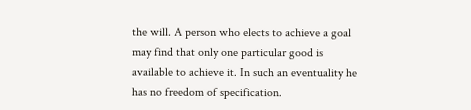the will. A person who elects to achieve a goal may find that only one particular good is available to achieve it. In such an eventuality he has no freedom of specification.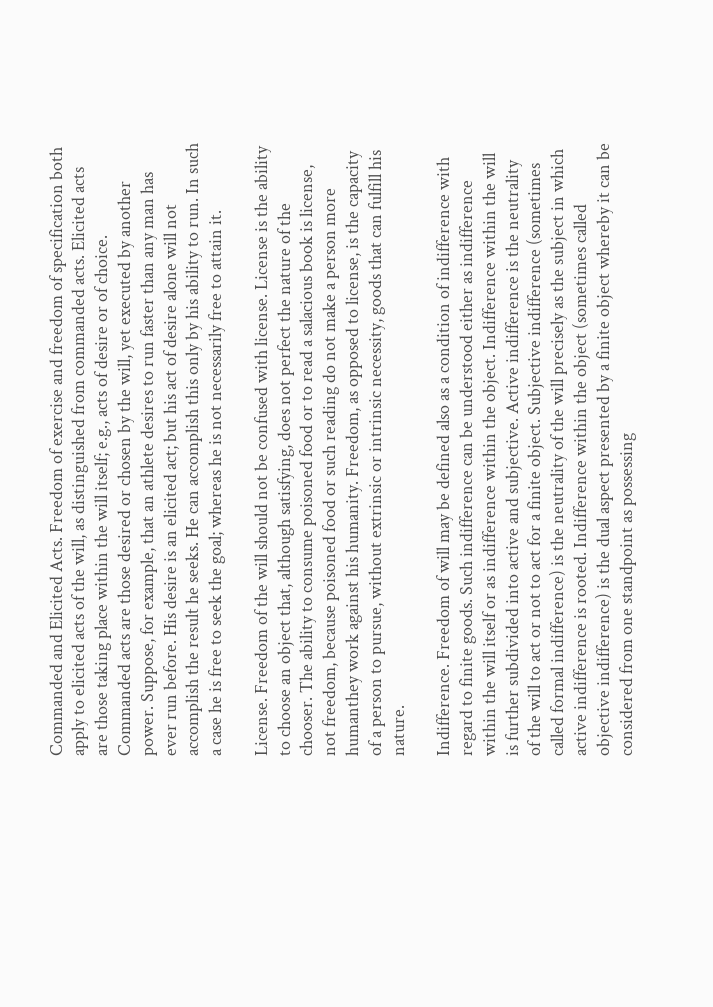Commanded and Elicited Acts. Freedom of exercise and freedom of specification both apply to elicited acts of the will, as distinguished from commanded acts. Elicited acts are those taking place within the will itself; e.g., acts of desire or of choice. Commanded acts are those desired or chosen by the will, yet executed by another power. Suppose, for example, that an athlete desires to run faster than any man has ever run before. His desire is an elicited act; but his act of desire alone will not accomplish the result he seeks. He can accomplish this only by his ability to run. In such a case he is free to seek the goal; whereas he is not necessarily free to attain it.

License. Freedom of the will should not be confused with license. License is the ability to choose an object that, although satisfying, does not perfect the nature of the chooser. The ability to consume poisoned food or to read a salacious book is license, not freedom, because poisoned food or such reading do not make a person more humanthey work against his humanity. Freedom, as opposed to license, is the capacity of a person to pursue, without extrinsic or intrinsic necessity, goods that can fulfill his nature.

Indifference. Freedom of will may be defined also as a condition of indifference with regard to finite goods. Such indifference can be understood either as indifference within the will itself or as indifference within the object. Indifference within the will is further subdivided into active and subjective. Active indifference is the neutrality of the will to act or not to act for a finite object. Subjective indifference (sometimes called formal indifference) is the neutrality of the will precisely as the subject in which active indifference is rooted. Indifference within the object (sometimes called objective indifference) is the dual aspect presented by a finite object whereby it can be considered from one standpoint as possessing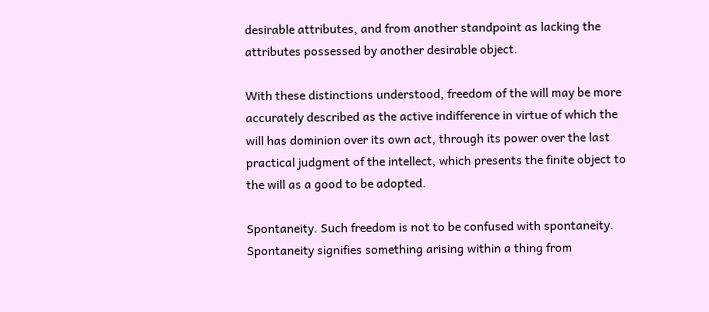desirable attributes, and from another standpoint as lacking the attributes possessed by another desirable object.

With these distinctions understood, freedom of the will may be more accurately described as the active indifference in virtue of which the will has dominion over its own act, through its power over the last practical judgment of the intellect, which presents the finite object to the will as a good to be adopted.

Spontaneity. Such freedom is not to be confused with spontaneity. Spontaneity signifies something arising within a thing from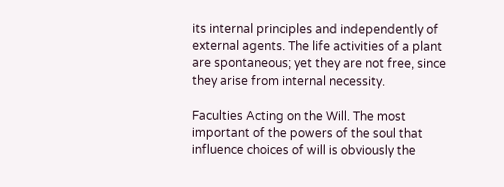its internal principles and independently of external agents. The life activities of a plant are spontaneous; yet they are not free, since they arise from internal necessity.

Faculties Acting on the Will. The most important of the powers of the soul that influence choices of will is obviously the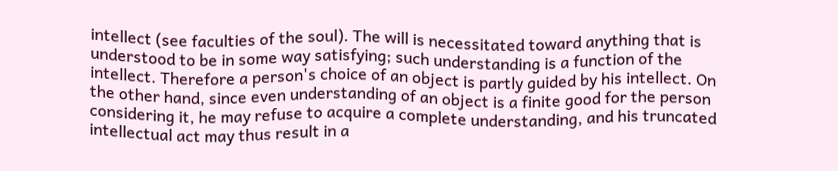intellect (see faculties of the soul). The will is necessitated toward anything that is understood to be in some way satisfying; such understanding is a function of the intellect. Therefore a person's choice of an object is partly guided by his intellect. On the other hand, since even understanding of an object is a finite good for the person considering it, he may refuse to acquire a complete understanding, and his truncated intellectual act may thus result in a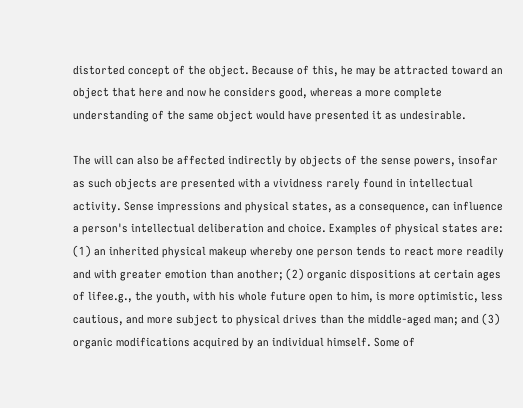distorted concept of the object. Because of this, he may be attracted toward an object that here and now he considers good, whereas a more complete understanding of the same object would have presented it as undesirable.

The will can also be affected indirectly by objects of the sense powers, insofar as such objects are presented with a vividness rarely found in intellectual activity. Sense impressions and physical states, as a consequence, can influence a person's intellectual deliberation and choice. Examples of physical states are: (1) an inherited physical makeup whereby one person tends to react more readily and with greater emotion than another; (2) organic dispositions at certain ages of lifee.g., the youth, with his whole future open to him, is more optimistic, less cautious, and more subject to physical drives than the middle-aged man; and (3) organic modifications acquired by an individual himself. Some of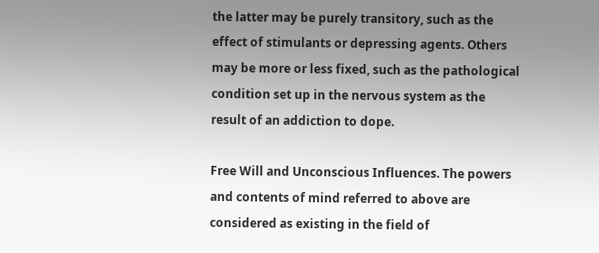the latter may be purely transitory, such as the effect of stimulants or depressing agents. Others may be more or less fixed, such as the pathological condition set up in the nervous system as the result of an addiction to dope.

Free Will and Unconscious Influences. The powers and contents of mind referred to above are considered as existing in the field of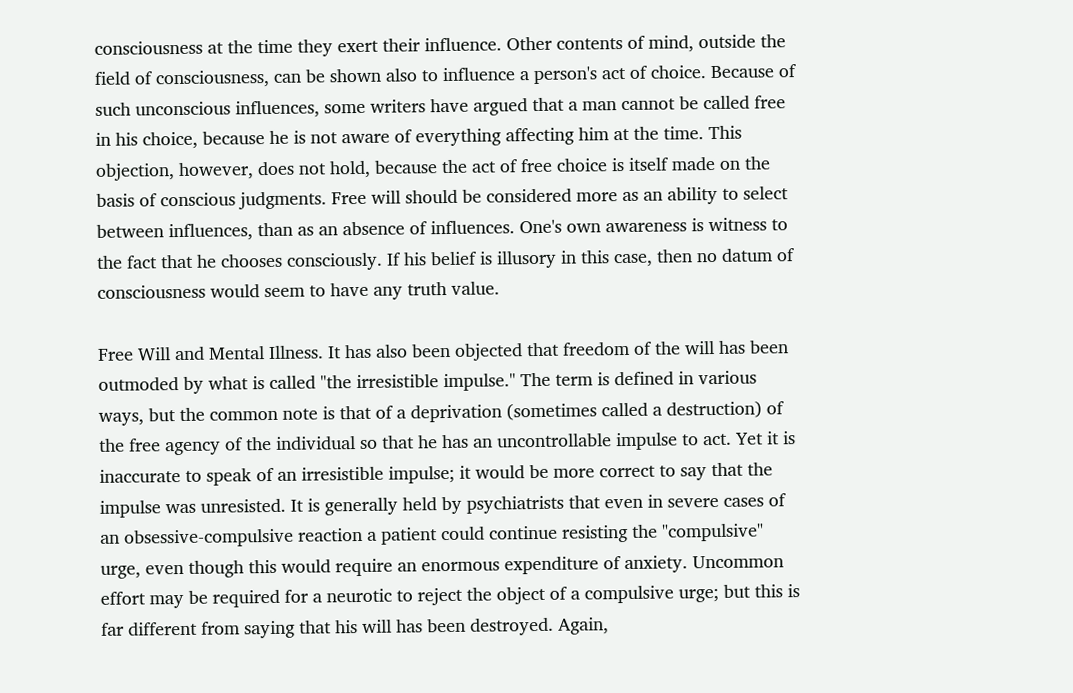consciousness at the time they exert their influence. Other contents of mind, outside the field of consciousness, can be shown also to influence a person's act of choice. Because of such unconscious influences, some writers have argued that a man cannot be called free in his choice, because he is not aware of everything affecting him at the time. This objection, however, does not hold, because the act of free choice is itself made on the basis of conscious judgments. Free will should be considered more as an ability to select between influences, than as an absence of influences. One's own awareness is witness to the fact that he chooses consciously. If his belief is illusory in this case, then no datum of consciousness would seem to have any truth value.

Free Will and Mental Illness. It has also been objected that freedom of the will has been outmoded by what is called "the irresistible impulse." The term is defined in various ways, but the common note is that of a deprivation (sometimes called a destruction) of the free agency of the individual so that he has an uncontrollable impulse to act. Yet it is inaccurate to speak of an irresistible impulse; it would be more correct to say that the impulse was unresisted. It is generally held by psychiatrists that even in severe cases of an obsessive-compulsive reaction a patient could continue resisting the "compulsive" urge, even though this would require an enormous expenditure of anxiety. Uncommon effort may be required for a neurotic to reject the object of a compulsive urge; but this is far different from saying that his will has been destroyed. Again,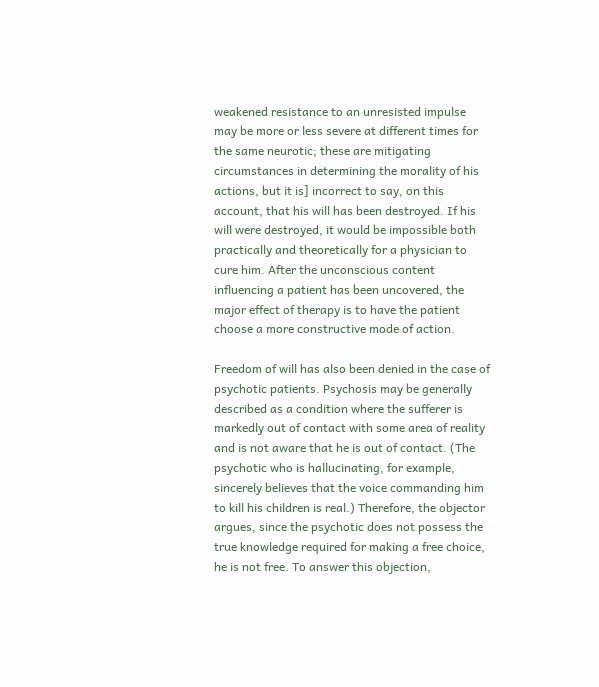weakened resistance to an unresisted impulse may be more or less severe at different times for the same neurotic; these are mitigating circumstances in determining the morality of his actions, but it is] incorrect to say, on this account, that his will has been destroyed. If his will were destroyed, it would be impossible both practically and theoretically for a physician to cure him. After the unconscious content influencing a patient has been uncovered, the major effect of therapy is to have the patient choose a more constructive mode of action.

Freedom of will has also been denied in the case of psychotic patients. Psychosis may be generally described as a condition where the sufferer is markedly out of contact with some area of reality and is not aware that he is out of contact. (The psychotic who is hallucinating, for example, sincerely believes that the voice commanding him to kill his children is real.) Therefore, the objector argues, since the psychotic does not possess the true knowledge required for making a free choice, he is not free. To answer this objection,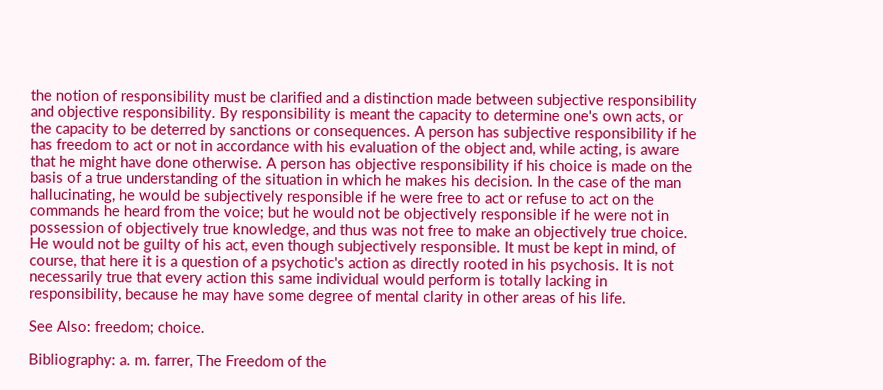the notion of responsibility must be clarified and a distinction made between subjective responsibility and objective responsibility. By responsibility is meant the capacity to determine one's own acts, or the capacity to be deterred by sanctions or consequences. A person has subjective responsibility if he has freedom to act or not in accordance with his evaluation of the object and, while acting, is aware that he might have done otherwise. A person has objective responsibility if his choice is made on the basis of a true understanding of the situation in which he makes his decision. In the case of the man hallucinating, he would be subjectively responsible if he were free to act or refuse to act on the commands he heard from the voice; but he would not be objectively responsible if he were not in possession of objectively true knowledge, and thus was not free to make an objectively true choice. He would not be guilty of his act, even though subjectively responsible. It must be kept in mind, of course, that here it is a question of a psychotic's action as directly rooted in his psychosis. It is not necessarily true that every action this same individual would perform is totally lacking in responsibility, because he may have some degree of mental clarity in other areas of his life.

See Also: freedom; choice.

Bibliography: a. m. farrer, The Freedom of the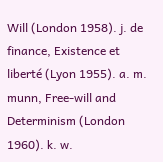Will (London 1958). j. de finance, Existence et liberté (Lyon 1955). a. m. munn, Free-will and Determinism (London 1960). k. w.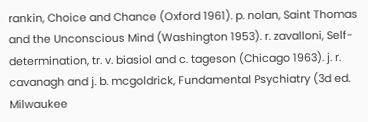rankin, Choice and Chance (Oxford 1961). p. nolan, Saint Thomas and the Unconscious Mind (Washington 1953). r. zavalloni, Self-determination, tr. v. biasiol and c. tageson (Chicago 1963). j. r. cavanagh and j. b. mcgoldrick, Fundamental Psychiatry (3d ed. Milwaukee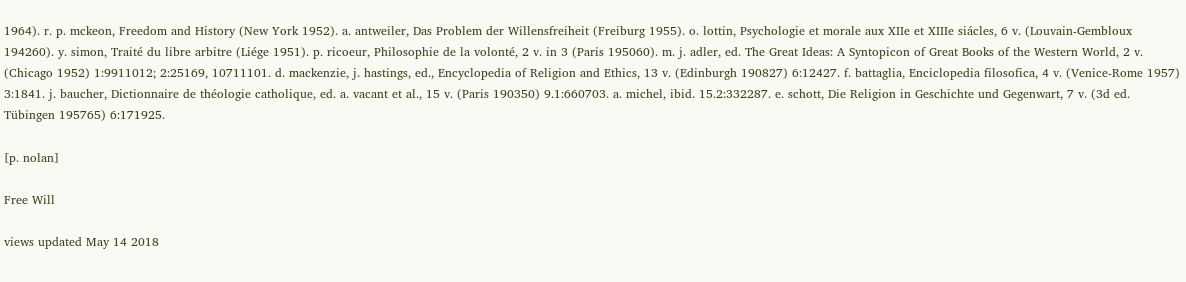1964). r. p. mckeon, Freedom and History (New York 1952). a. antweiler, Das Problem der Willensfreiheit (Freiburg 1955). o. lottin, Psychologie et morale aux XIIe et XIIIe siácles, 6 v. (Louvain-Gembloux 194260). y. simon, Traité du libre arbitre (Liége 1951). p. ricoeur, Philosophie de la volonté, 2 v. in 3 (Paris 195060). m. j. adler, ed. The Great Ideas: A Syntopicon of Great Books of the Western World, 2 v. (Chicago 1952) 1:9911012; 2:25169, 10711101. d. mackenzie, j. hastings, ed., Encyclopedia of Religion and Ethics, 13 v. (Edinburgh 190827) 6:12427. f. battaglia, Enciclopedia filosofica, 4 v. (Venice-Rome 1957) 3:1841. j. baucher, Dictionnaire de théologie catholique, ed. a. vacant et al., 15 v. (Paris 190350) 9.1:660703. a. michel, ibid. 15.2:332287. e. schott, Die Religion in Geschichte und Gegenwart, 7 v. (3d ed. Tübingen 195765) 6:171925.

[p. nolan]

Free Will

views updated May 14 2018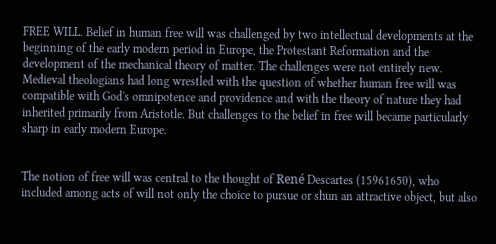FREE WILL. Belief in human free will was challenged by two intellectual developments at the beginning of the early modern period in Europe, the Protestant Reformation and the development of the mechanical theory of matter. The challenges were not entirely new. Medieval theologians had long wrestled with the question of whether human free will was compatible with God's omnipotence and providence and with the theory of nature they had inherited primarily from Aristotle. But challenges to the belief in free will became particularly sharp in early modern Europe.


The notion of free will was central to the thought of René Descartes (15961650), who included among acts of will not only the choice to pursue or shun an attractive object, but also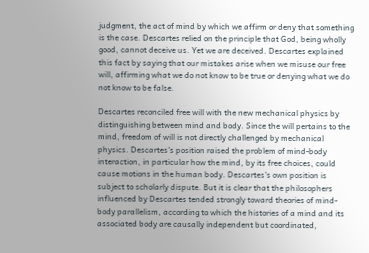judgment, the act of mind by which we affirm or deny that something is the case. Descartes relied on the principle that God, being wholly good, cannot deceive us. Yet we are deceived. Descartes explained this fact by saying that our mistakes arise when we misuse our free will, affirming what we do not know to be true or denying what we do not know to be false.

Descartes reconciled free will with the new mechanical physics by distinguishing between mind and body. Since the will pertains to the mind, freedom of will is not directly challenged by mechanical physics. Descartes's position raised the problem of mind-body interaction, in particular how the mind, by its free choices, could cause motions in the human body. Descartes's own position is subject to scholarly dispute. But it is clear that the philosophers influenced by Descartes tended strongly toward theories of mind-body parallelism, according to which the histories of a mind and its associated body are causally independent but coordinated,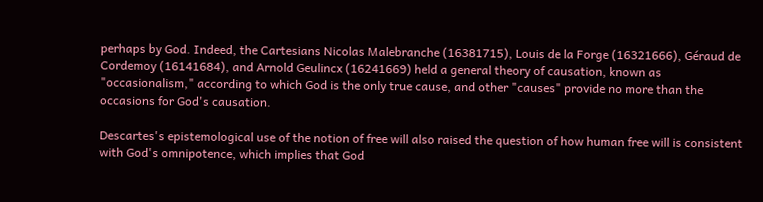perhaps by God. Indeed, the Cartesians Nicolas Malebranche (16381715), Louis de la Forge (16321666), Géraud de Cordemoy (16141684), and Arnold Geulincx (16241669) held a general theory of causation, known as "occasionalism," according to which God is the only true cause, and other "causes" provide no more than the occasions for God's causation.

Descartes's epistemological use of the notion of free will also raised the question of how human free will is consistent with God's omnipotence, which implies that God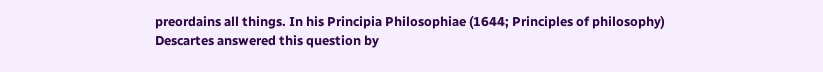preordains all things. In his Principia Philosophiae (1644; Principles of philosophy) Descartes answered this question by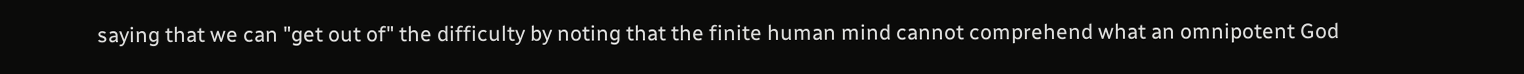saying that we can "get out of" the difficulty by noting that the finite human mind cannot comprehend what an omnipotent God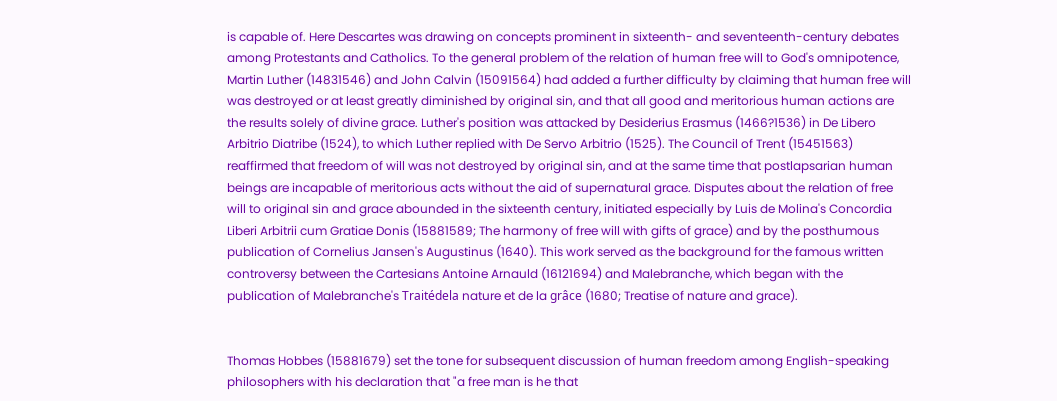is capable of. Here Descartes was drawing on concepts prominent in sixteenth- and seventeenth-century debates among Protestants and Catholics. To the general problem of the relation of human free will to God's omnipotence, Martin Luther (14831546) and John Calvin (15091564) had added a further difficulty by claiming that human free will was destroyed or at least greatly diminished by original sin, and that all good and meritorious human actions are the results solely of divine grace. Luther's position was attacked by Desiderius Erasmus (1466?1536) in De Libero Arbitrio Diatribe (1524), to which Luther replied with De Servo Arbitrio (1525). The Council of Trent (15451563) reaffirmed that freedom of will was not destroyed by original sin, and at the same time that postlapsarian human beings are incapable of meritorious acts without the aid of supernatural grace. Disputes about the relation of free will to original sin and grace abounded in the sixteenth century, initiated especially by Luis de Molina's Concordia Liberi Arbitrii cum Gratiae Donis (15881589; The harmony of free will with gifts of grace) and by the posthumous publication of Cornelius Jansen's Augustinus (1640). This work served as the background for the famous written controversy between the Cartesians Antoine Arnauld (16121694) and Malebranche, which began with the publication of Malebranche's Traitédela nature et de la grâce (1680; Treatise of nature and grace).


Thomas Hobbes (15881679) set the tone for subsequent discussion of human freedom among English-speaking philosophers with his declaration that "a free man is he that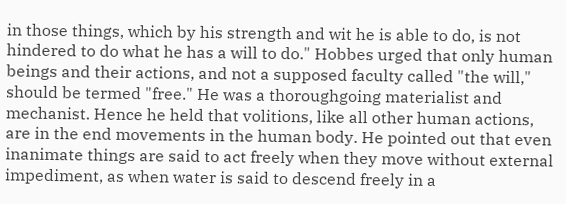in those things, which by his strength and wit he is able to do, is not hindered to do what he has a will to do." Hobbes urged that only human beings and their actions, and not a supposed faculty called "the will," should be termed "free." He was a thoroughgoing materialist and mechanist. Hence he held that volitions, like all other human actions, are in the end movements in the human body. He pointed out that even inanimate things are said to act freely when they move without external impediment, as when water is said to descend freely in a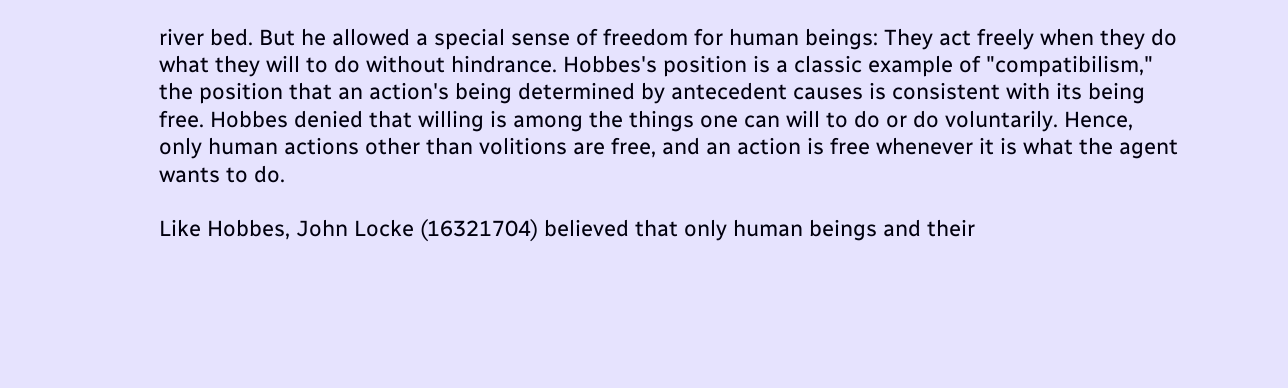river bed. But he allowed a special sense of freedom for human beings: They act freely when they do what they will to do without hindrance. Hobbes's position is a classic example of "compatibilism," the position that an action's being determined by antecedent causes is consistent with its being free. Hobbes denied that willing is among the things one can will to do or do voluntarily. Hence, only human actions other than volitions are free, and an action is free whenever it is what the agent wants to do.

Like Hobbes, John Locke (16321704) believed that only human beings and their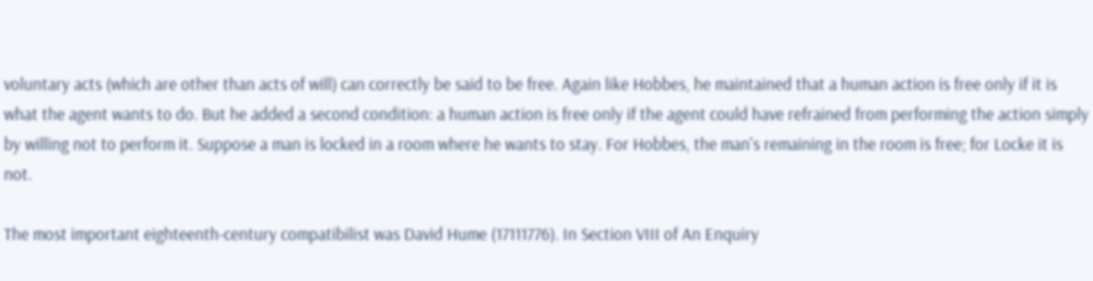voluntary acts (which are other than acts of will) can correctly be said to be free. Again like Hobbes, he maintained that a human action is free only if it is what the agent wants to do. But he added a second condition: a human action is free only if the agent could have refrained from performing the action simply by willing not to perform it. Suppose a man is locked in a room where he wants to stay. For Hobbes, the man's remaining in the room is free; for Locke it is not.

The most important eighteenth-century compatibilist was David Hume (17111776). In Section VIII of An Enquiry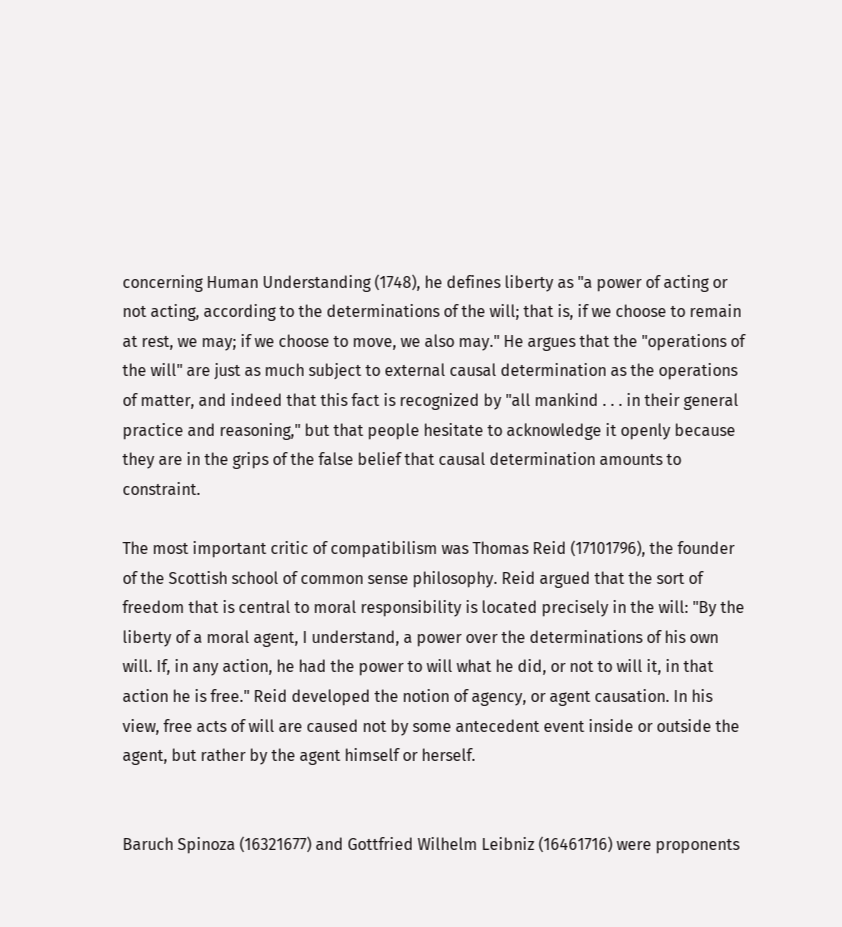concerning Human Understanding (1748), he defines liberty as "a power of acting or not acting, according to the determinations of the will; that is, if we choose to remain at rest, we may; if we choose to move, we also may." He argues that the "operations of the will" are just as much subject to external causal determination as the operations of matter, and indeed that this fact is recognized by "all mankind . . . in their general practice and reasoning," but that people hesitate to acknowledge it openly because they are in the grips of the false belief that causal determination amounts to constraint.

The most important critic of compatibilism was Thomas Reid (17101796), the founder of the Scottish school of common sense philosophy. Reid argued that the sort of freedom that is central to moral responsibility is located precisely in the will: "By the liberty of a moral agent, I understand, a power over the determinations of his own will. If, in any action, he had the power to will what he did, or not to will it, in that action he is free." Reid developed the notion of agency, or agent causation. In his view, free acts of will are caused not by some antecedent event inside or outside the agent, but rather by the agent himself or herself.


Baruch Spinoza (16321677) and Gottfried Wilhelm Leibniz (16461716) were proponents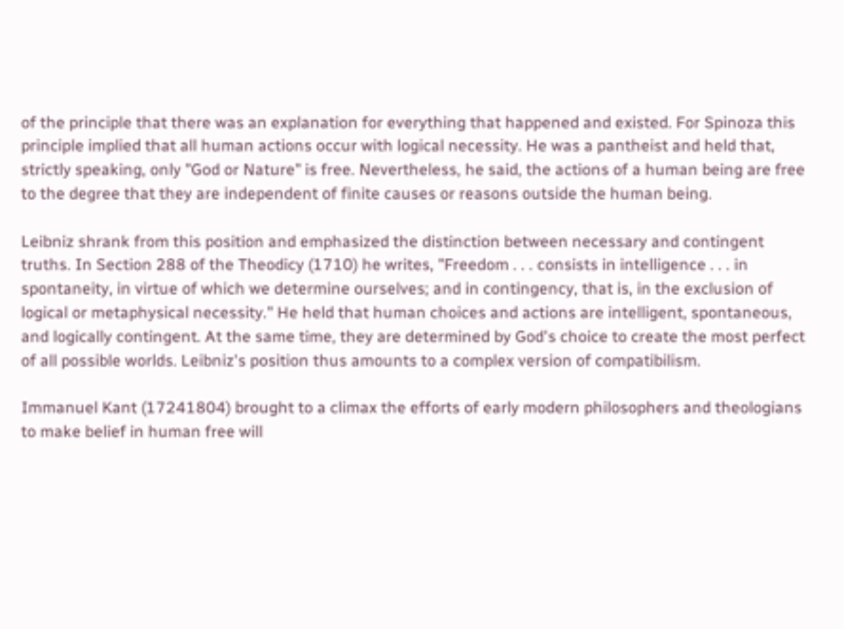of the principle that there was an explanation for everything that happened and existed. For Spinoza this principle implied that all human actions occur with logical necessity. He was a pantheist and held that, strictly speaking, only "God or Nature" is free. Nevertheless, he said, the actions of a human being are free to the degree that they are independent of finite causes or reasons outside the human being.

Leibniz shrank from this position and emphasized the distinction between necessary and contingent truths. In Section 288 of the Theodicy (1710) he writes, "Freedom . . . consists in intelligence . . . in spontaneity, in virtue of which we determine ourselves; and in contingency, that is, in the exclusion of logical or metaphysical necessity." He held that human choices and actions are intelligent, spontaneous, and logically contingent. At the same time, they are determined by God's choice to create the most perfect of all possible worlds. Leibniz's position thus amounts to a complex version of compatibilism.

Immanuel Kant (17241804) brought to a climax the efforts of early modern philosophers and theologians to make belief in human free will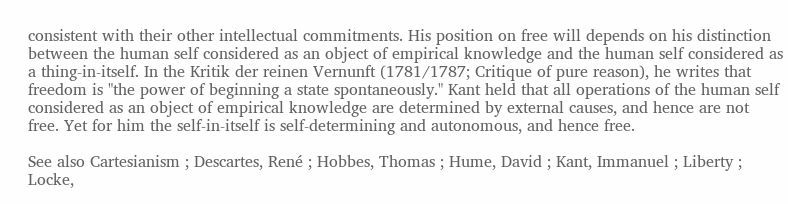consistent with their other intellectual commitments. His position on free will depends on his distinction between the human self considered as an object of empirical knowledge and the human self considered as a thing-in-itself. In the Kritik der reinen Vernunft (1781/1787; Critique of pure reason), he writes that freedom is "the power of beginning a state spontaneously." Kant held that all operations of the human self considered as an object of empirical knowledge are determined by external causes, and hence are not free. Yet for him the self-in-itself is self-determining and autonomous, and hence free.

See also Cartesianism ; Descartes, René ; Hobbes, Thomas ; Hume, David ; Kant, Immanuel ; Liberty ; Locke,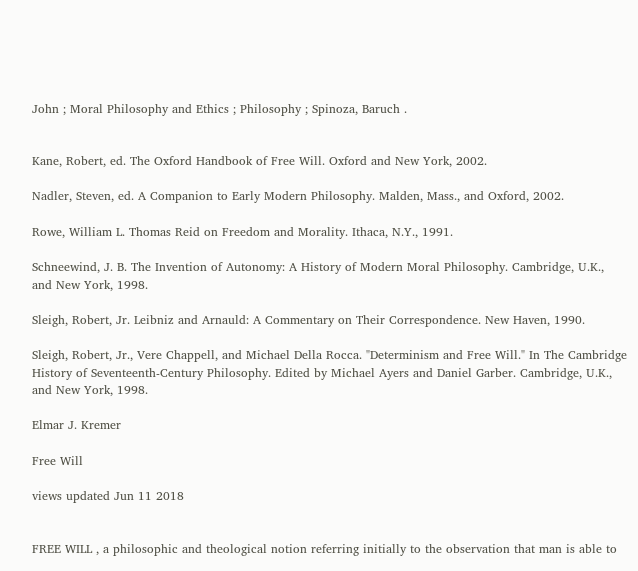John ; Moral Philosophy and Ethics ; Philosophy ; Spinoza, Baruch .


Kane, Robert, ed. The Oxford Handbook of Free Will. Oxford and New York, 2002.

Nadler, Steven, ed. A Companion to Early Modern Philosophy. Malden, Mass., and Oxford, 2002.

Rowe, William L. Thomas Reid on Freedom and Morality. Ithaca, N.Y., 1991.

Schneewind, J. B. The Invention of Autonomy: A History of Modern Moral Philosophy. Cambridge, U.K., and New York, 1998.

Sleigh, Robert, Jr. Leibniz and Arnauld: A Commentary on Their Correspondence. New Haven, 1990.

Sleigh, Robert, Jr., Vere Chappell, and Michael Della Rocca. "Determinism and Free Will." In The Cambridge History of Seventeenth-Century Philosophy. Edited by Michael Ayers and Daniel Garber. Cambridge, U.K., and New York, 1998.

Elmar J. Kremer

Free Will

views updated Jun 11 2018


FREE WILL , a philosophic and theological notion referring initially to the observation that man is able to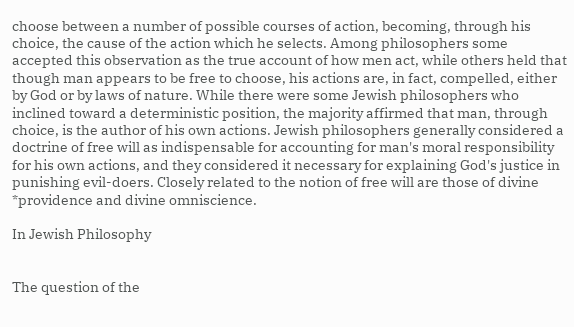choose between a number of possible courses of action, becoming, through his choice, the cause of the action which he selects. Among philosophers some accepted this observation as the true account of how men act, while others held that though man appears to be free to choose, his actions are, in fact, compelled, either by God or by laws of nature. While there were some Jewish philosophers who inclined toward a deterministic position, the majority affirmed that man, through choice, is the author of his own actions. Jewish philosophers generally considered a doctrine of free will as indispensable for accounting for man's moral responsibility for his own actions, and they considered it necessary for explaining God's justice in punishing evil-doers. Closely related to the notion of free will are those of divine *providence and divine omniscience.

In Jewish Philosophy


The question of the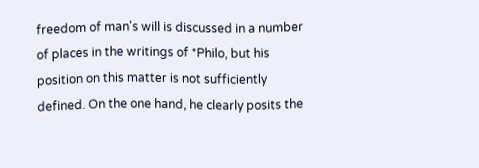freedom of man's will is discussed in a number of places in the writings of *Philo, but his position on this matter is not sufficiently defined. On the one hand, he clearly posits the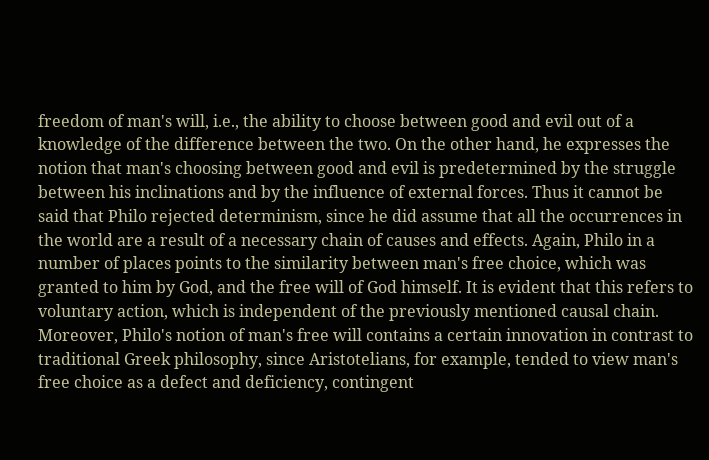freedom of man's will, i.e., the ability to choose between good and evil out of a knowledge of the difference between the two. On the other hand, he expresses the notion that man's choosing between good and evil is predetermined by the struggle between his inclinations and by the influence of external forces. Thus it cannot be said that Philo rejected determinism, since he did assume that all the occurrences in the world are a result of a necessary chain of causes and effects. Again, Philo in a number of places points to the similarity between man's free choice, which was granted to him by God, and the free will of God himself. It is evident that this refers to voluntary action, which is independent of the previously mentioned causal chain. Moreover, Philo's notion of man's free will contains a certain innovation in contrast to traditional Greek philosophy, since Aristotelians, for example, tended to view man's free choice as a defect and deficiency, contingent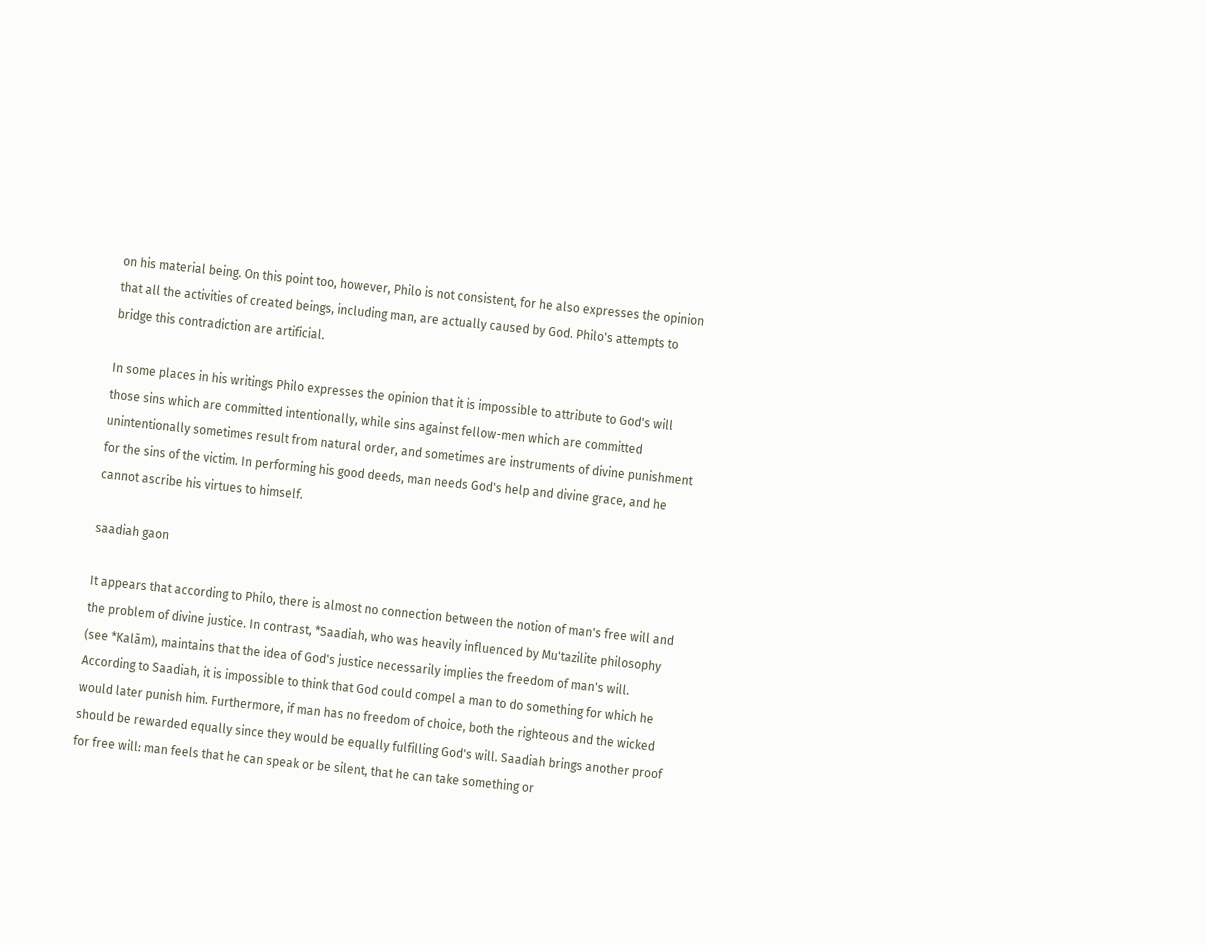on his material being. On this point too, however, Philo is not consistent, for he also expresses the opinion that all the activities of created beings, including man, are actually caused by God. Philo's attempts to bridge this contradiction are artificial.

In some places in his writings Philo expresses the opinion that it is impossible to attribute to God's will those sins which are committed intentionally, while sins against fellow-men which are committed unintentionally sometimes result from natural order, and sometimes are instruments of divine punishment for the sins of the victim. In performing his good deeds, man needs God's help and divine grace, and he cannot ascribe his virtues to himself.

saadiah gaon

It appears that according to Philo, there is almost no connection between the notion of man's free will and the problem of divine justice. In contrast, *Saadiah, who was heavily influenced by Mu'tazilite philosophy (see *Kalām), maintains that the idea of God's justice necessarily implies the freedom of man's will. According to Saadiah, it is impossible to think that God could compel a man to do something for which he would later punish him. Furthermore, if man has no freedom of choice, both the righteous and the wicked should be rewarded equally since they would be equally fulfilling God's will. Saadiah brings another proof for free will: man feels that he can speak or be silent, that he can take something or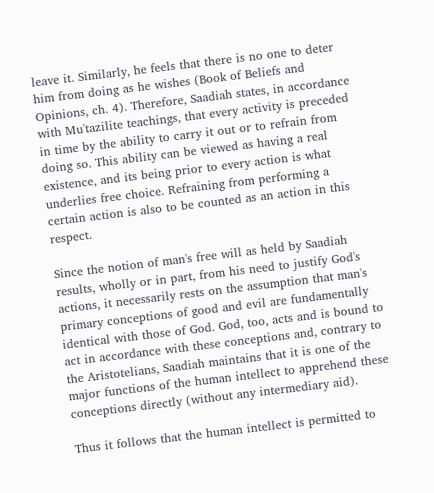leave it. Similarly, he feels that there is no one to deter him from doing as he wishes (Book of Beliefs and Opinions, ch. 4). Therefore, Saadiah states, in accordance with Mu'tazilite teachings, that every activity is preceded in time by the ability to carry it out or to refrain from doing so. This ability can be viewed as having a real existence, and its being prior to every action is what underlies free choice. Refraining from performing a certain action is also to be counted as an action in this respect.

Since the notion of man's free will as held by Saadiah results, wholly or in part, from his need to justify God's actions, it necessarily rests on the assumption that man's primary conceptions of good and evil are fundamentally identical with those of God. God, too, acts and is bound to act in accordance with these conceptions and, contrary to the Aristotelians, Saadiah maintains that it is one of the major functions of the human intellect to apprehend these conceptions directly (without any intermediary aid).

Thus it follows that the human intellect is permitted to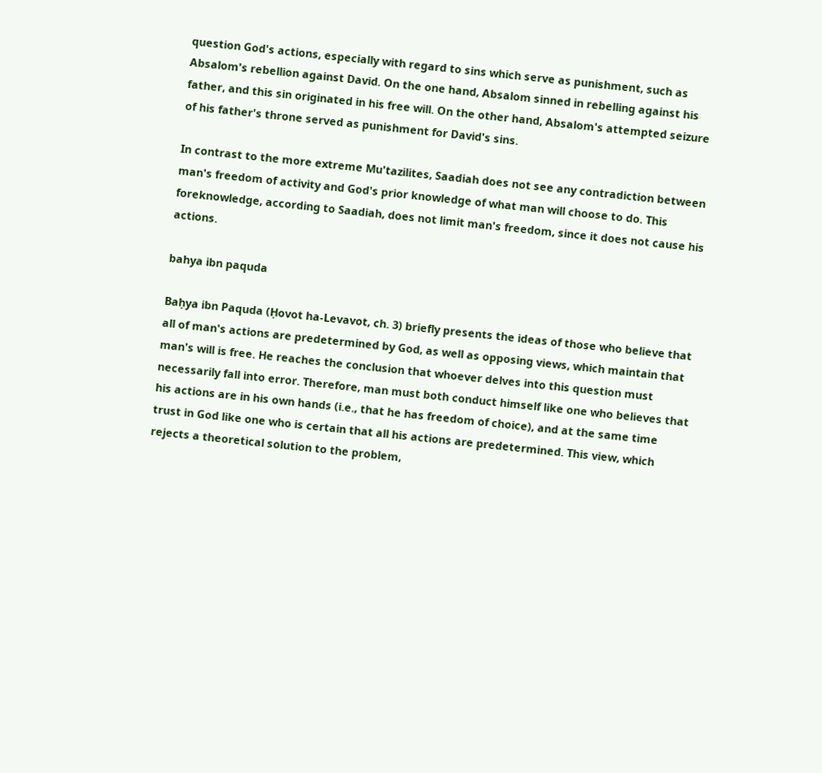question God's actions, especially with regard to sins which serve as punishment, such as Absalom's rebellion against David. On the one hand, Absalom sinned in rebelling against his father, and this sin originated in his free will. On the other hand, Absalom's attempted seizure of his father's throne served as punishment for David's sins.

In contrast to the more extreme Mu'tazilites, Saadiah does not see any contradiction between man's freedom of activity and God's prior knowledge of what man will choose to do. This foreknowledge, according to Saadiah, does not limit man's freedom, since it does not cause his actions.

bahya ibn paquda

Baḥya ibn Paquda (Ḥovot ha-Levavot, ch. 3) briefly presents the ideas of those who believe that all of man's actions are predetermined by God, as well as opposing views, which maintain that man's will is free. He reaches the conclusion that whoever delves into this question must necessarily fall into error. Therefore, man must both conduct himself like one who believes that his actions are in his own hands (i.e., that he has freedom of choice), and at the same time trust in God like one who is certain that all his actions are predetermined. This view, which rejects a theoretical solution to the problem,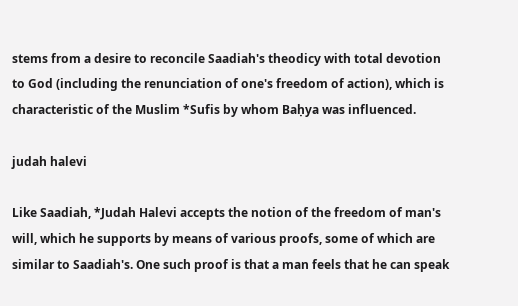stems from a desire to reconcile Saadiah's theodicy with total devotion to God (including the renunciation of one's freedom of action), which is characteristic of the Muslim *Sufis by whom Baḥya was influenced.

judah halevi

Like Saadiah, *Judah Halevi accepts the notion of the freedom of man's will, which he supports by means of various proofs, some of which are similar to Saadiah's. One such proof is that a man feels that he can speak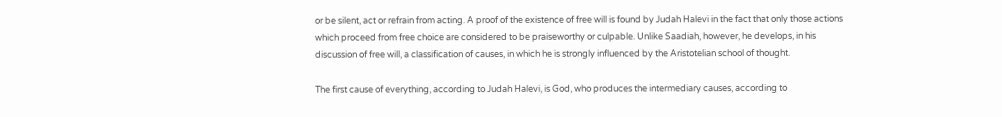or be silent, act or refrain from acting. A proof of the existence of free will is found by Judah Halevi in the fact that only those actions which proceed from free choice are considered to be praiseworthy or culpable. Unlike Saadiah, however, he develops, in his discussion of free will, a classification of causes, in which he is strongly influenced by the Aristotelian school of thought.

The first cause of everything, according to Judah Halevi, is God, who produces the intermediary causes, according to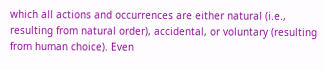which all actions and occurrences are either natural (i.e., resulting from natural order), accidental, or voluntary (resulting from human choice). Even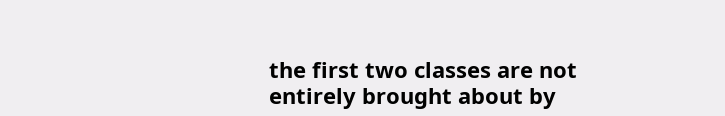the first two classes are not entirely brought about by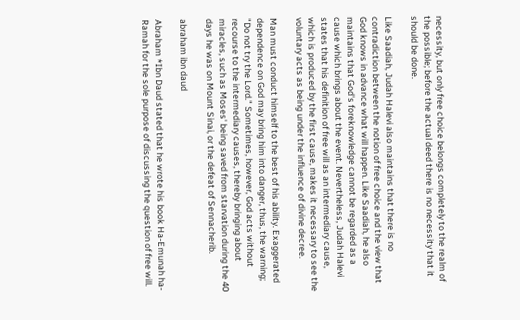necessity, but only free choice belongs completely to the realm of the possible; before the actual deed there is no necessity that it should be done.

Like Saadiah, Judah Halevi also maintains that there is no contradiction between the notion of free choice and the view that God knows in advance what will happen. Like Saadiah, he also maintains that God's foreknowledge cannot be regarded as a cause which brings about the event. Nevertheless, Judah Halevi states that his definition of free will as an intermediary cause, which is produced by the first cause, makes it necessary to see the voluntary acts as being under the influence of divine decree.

Man must conduct himself to the best of his ability. Exaggerated dependence on God may bring him into danger, thus, the warning; "Do not try the Lord." Sometimes, however, God acts without recourse to the intermediary causes, thereby bringing about miracles, such as Moses' being saved from starvation during the 40 days he was on Mount Sinai, or the defeat of Sennacherib.

abraham ibn daud

Abraham *Ibn Daud stated that he wrote his book Ha-Emunah ha-Ramah for the sole purpose of discussing the question of free will.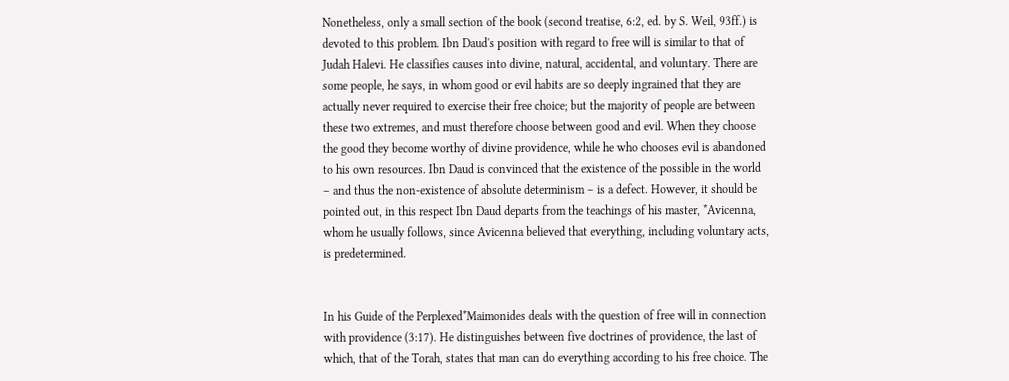Nonetheless, only a small section of the book (second treatise, 6:2, ed. by S. Weil, 93ff.) is devoted to this problem. Ibn Daud's position with regard to free will is similar to that of Judah Halevi. He classifies causes into divine, natural, accidental, and voluntary. There are some people, he says, in whom good or evil habits are so deeply ingrained that they are actually never required to exercise their free choice; but the majority of people are between these two extremes, and must therefore choose between good and evil. When they choose the good they become worthy of divine providence, while he who chooses evil is abandoned to his own resources. Ibn Daud is convinced that the existence of the possible in the world – and thus the non-existence of absolute determinism – is a defect. However, it should be pointed out, in this respect Ibn Daud departs from the teachings of his master, *Avicenna, whom he usually follows, since Avicenna believed that everything, including voluntary acts, is predetermined.


In his Guide of the Perplexed*Maimonides deals with the question of free will in connection with providence (3:17). He distinguishes between five doctrines of providence, the last of which, that of the Torah, states that man can do everything according to his free choice. The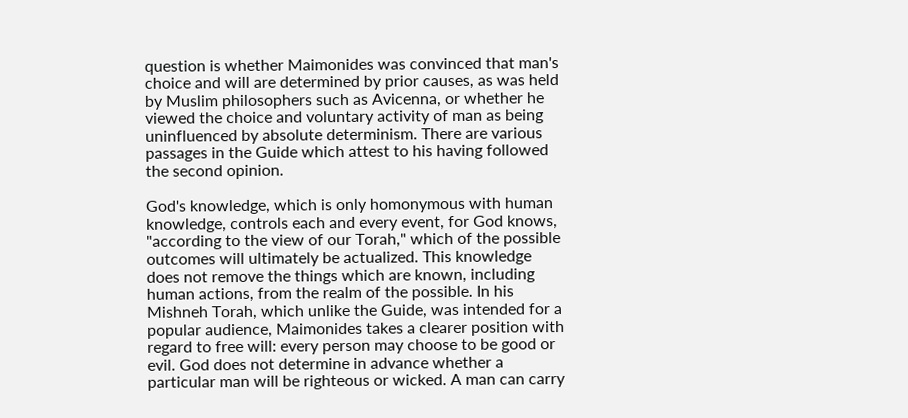question is whether Maimonides was convinced that man's choice and will are determined by prior causes, as was held by Muslim philosophers such as Avicenna, or whether he viewed the choice and voluntary activity of man as being uninfluenced by absolute determinism. There are various passages in the Guide which attest to his having followed the second opinion.

God's knowledge, which is only homonymous with human knowledge, controls each and every event, for God knows, "according to the view of our Torah," which of the possible outcomes will ultimately be actualized. This knowledge does not remove the things which are known, including human actions, from the realm of the possible. In his Mishneh Torah, which unlike the Guide, was intended for a popular audience, Maimonides takes a clearer position with regard to free will: every person may choose to be good or evil. God does not determine in advance whether a particular man will be righteous or wicked. A man can carry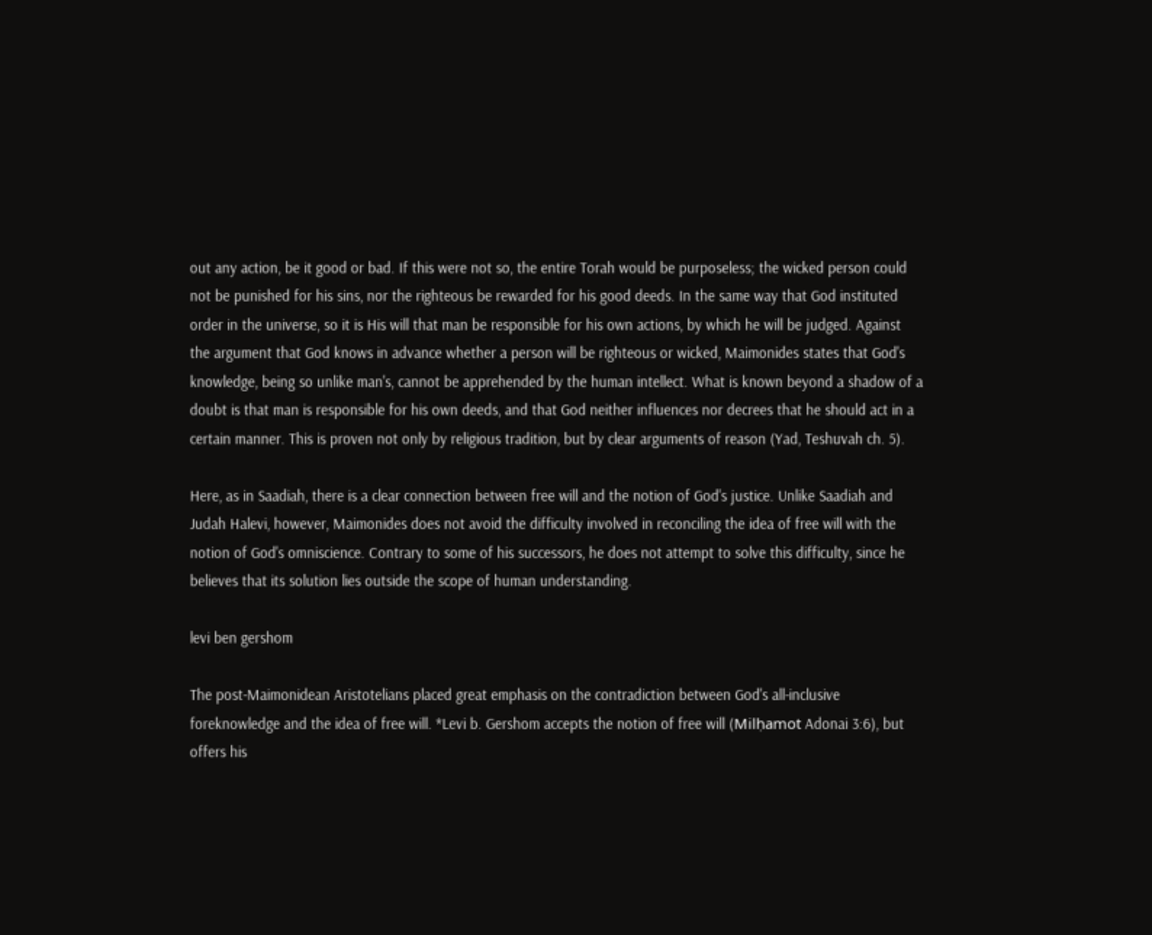out any action, be it good or bad. If this were not so, the entire Torah would be purposeless; the wicked person could not be punished for his sins, nor the righteous be rewarded for his good deeds. In the same way that God instituted order in the universe, so it is His will that man be responsible for his own actions, by which he will be judged. Against the argument that God knows in advance whether a person will be righteous or wicked, Maimonides states that God's knowledge, being so unlike man's, cannot be apprehended by the human intellect. What is known beyond a shadow of a doubt is that man is responsible for his own deeds, and that God neither influences nor decrees that he should act in a certain manner. This is proven not only by religious tradition, but by clear arguments of reason (Yad, Teshuvah ch. 5).

Here, as in Saadiah, there is a clear connection between free will and the notion of God's justice. Unlike Saadiah and Judah Halevi, however, Maimonides does not avoid the difficulty involved in reconciling the idea of free will with the notion of God's omniscience. Contrary to some of his successors, he does not attempt to solve this difficulty, since he believes that its solution lies outside the scope of human understanding.

levi ben gershom

The post-Maimonidean Aristotelians placed great emphasis on the contradiction between God's all-inclusive foreknowledge and the idea of free will. *Levi b. Gershom accepts the notion of free will (Milḥamot Adonai 3:6), but offers his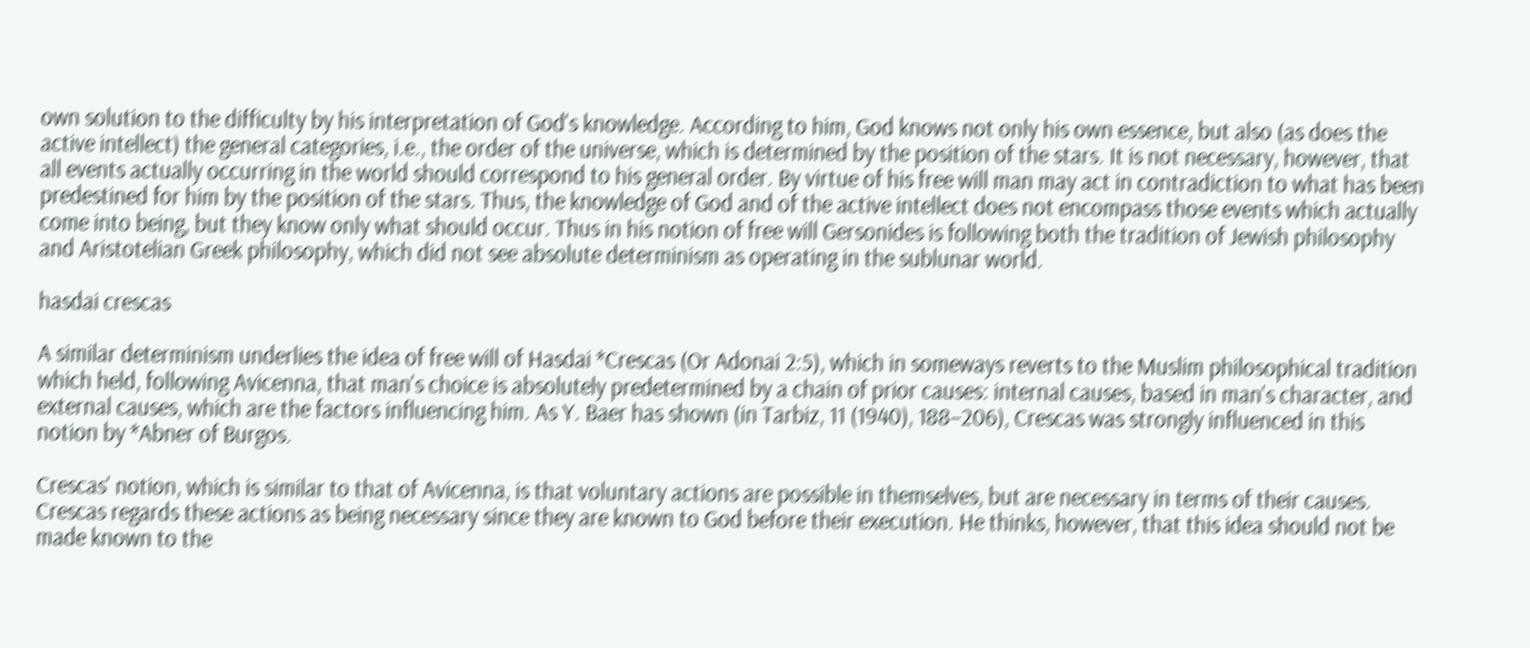own solution to the difficulty by his interpretation of God's knowledge. According to him, God knows not only his own essence, but also (as does the active intellect) the general categories, i.e., the order of the universe, which is determined by the position of the stars. It is not necessary, however, that all events actually occurring in the world should correspond to his general order. By virtue of his free will man may act in contradiction to what has been predestined for him by the position of the stars. Thus, the knowledge of God and of the active intellect does not encompass those events which actually come into being, but they know only what should occur. Thus in his notion of free will Gersonides is following both the tradition of Jewish philosophy and Aristotelian Greek philosophy, which did not see absolute determinism as operating in the sublunar world.

hasdai crescas

A similar determinism underlies the idea of free will of Hasdai *Crescas (Or Adonai 2:5), which in someways reverts to the Muslim philosophical tradition which held, following Avicenna, that man's choice is absolutely predetermined by a chain of prior causes: internal causes, based in man's character, and external causes, which are the factors influencing him. As Y. Baer has shown (in Tarbiz, 11 (1940), 188–206), Crescas was strongly influenced in this notion by *Abner of Burgos.

Crescas' notion, which is similar to that of Avicenna, is that voluntary actions are possible in themselves, but are necessary in terms of their causes. Crescas regards these actions as being necessary since they are known to God before their execution. He thinks, however, that this idea should not be made known to the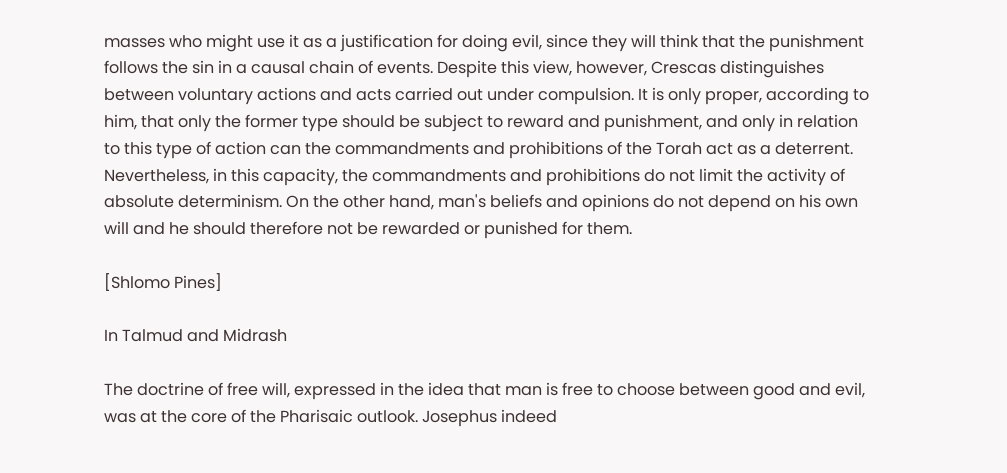masses who might use it as a justification for doing evil, since they will think that the punishment follows the sin in a causal chain of events. Despite this view, however, Crescas distinguishes between voluntary actions and acts carried out under compulsion. It is only proper, according to him, that only the former type should be subject to reward and punishment, and only in relation to this type of action can the commandments and prohibitions of the Torah act as a deterrent. Nevertheless, in this capacity, the commandments and prohibitions do not limit the activity of absolute determinism. On the other hand, man's beliefs and opinions do not depend on his own will and he should therefore not be rewarded or punished for them.

[Shlomo Pines]

In Talmud and Midrash

The doctrine of free will, expressed in the idea that man is free to choose between good and evil, was at the core of the Pharisaic outlook. Josephus indeed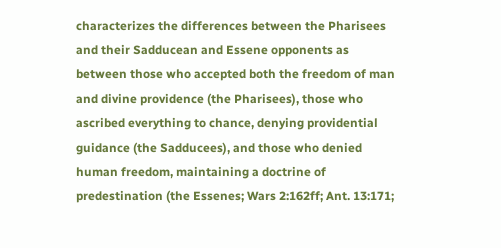characterizes the differences between the Pharisees and their Sadducean and Essene opponents as between those who accepted both the freedom of man and divine providence (the Pharisees), those who ascribed everything to chance, denying providential guidance (the Sadducees), and those who denied human freedom, maintaining a doctrine of predestination (the Essenes; Wars 2:162ff; Ant. 13:171;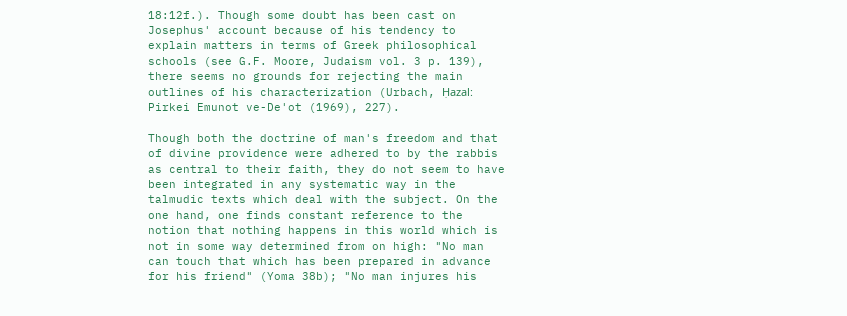18:12f.). Though some doubt has been cast on Josephus' account because of his tendency to explain matters in terms of Greek philosophical schools (see G.F. Moore, Judaism vol. 3 p. 139), there seems no grounds for rejecting the main outlines of his characterization (Urbach, Ḥazal: Pirkei Emunot ve-De'ot (1969), 227).

Though both the doctrine of man's freedom and that of divine providence were adhered to by the rabbis as central to their faith, they do not seem to have been integrated in any systematic way in the talmudic texts which deal with the subject. On the one hand, one finds constant reference to the notion that nothing happens in this world which is not in some way determined from on high: "No man can touch that which has been prepared in advance for his friend" (Yoma 38b); "No man injures his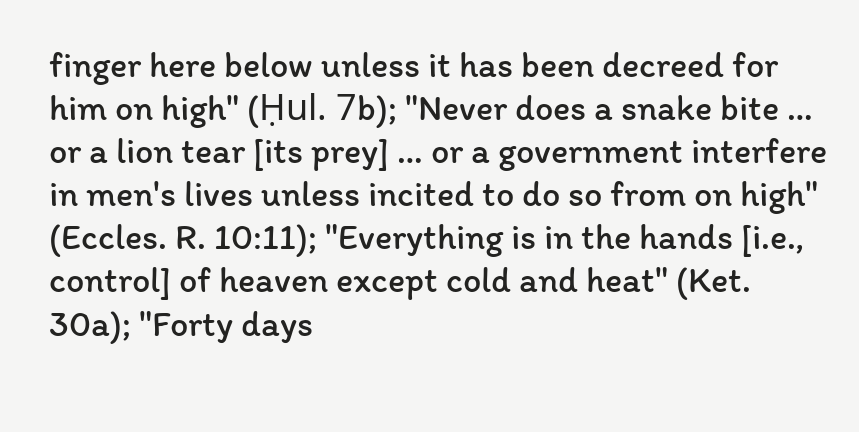finger here below unless it has been decreed for him on high" (Ḥul. 7b); "Never does a snake bite … or a lion tear [its prey] … or a government interfere in men's lives unless incited to do so from on high" (Eccles. R. 10:11); "Everything is in the hands [i.e., control] of heaven except cold and heat" (Ket. 30a); "Forty days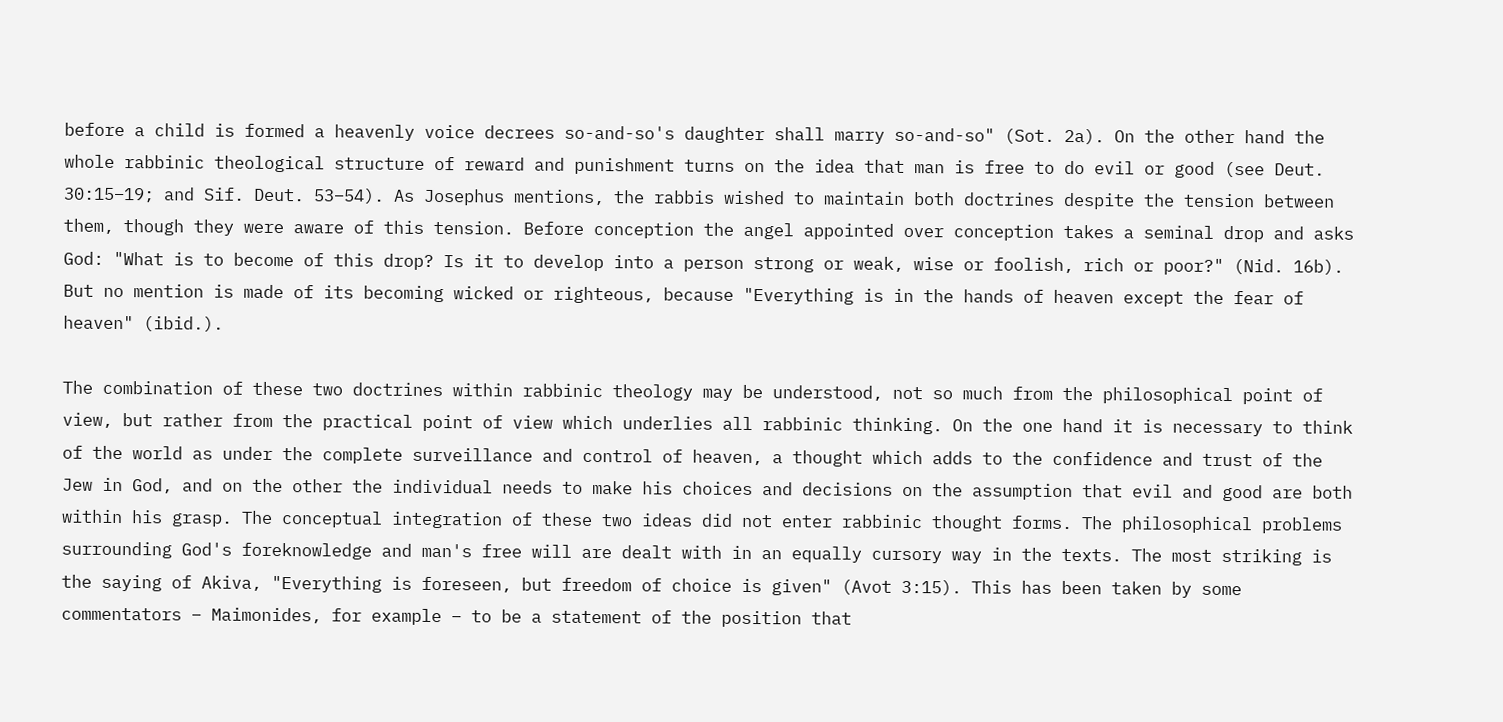before a child is formed a heavenly voice decrees so-and-so's daughter shall marry so-and-so" (Sot. 2a). On the other hand the whole rabbinic theological structure of reward and punishment turns on the idea that man is free to do evil or good (see Deut. 30:15–19; and Sif. Deut. 53–54). As Josephus mentions, the rabbis wished to maintain both doctrines despite the tension between them, though they were aware of this tension. Before conception the angel appointed over conception takes a seminal drop and asks God: "What is to become of this drop? Is it to develop into a person strong or weak, wise or foolish, rich or poor?" (Nid. 16b). But no mention is made of its becoming wicked or righteous, because "Everything is in the hands of heaven except the fear of heaven" (ibid.).

The combination of these two doctrines within rabbinic theology may be understood, not so much from the philosophical point of view, but rather from the practical point of view which underlies all rabbinic thinking. On the one hand it is necessary to think of the world as under the complete surveillance and control of heaven, a thought which adds to the confidence and trust of the Jew in God, and on the other the individual needs to make his choices and decisions on the assumption that evil and good are both within his grasp. The conceptual integration of these two ideas did not enter rabbinic thought forms. The philosophical problems surrounding God's foreknowledge and man's free will are dealt with in an equally cursory way in the texts. The most striking is the saying of Akiva, "Everything is foreseen, but freedom of choice is given" (Avot 3:15). This has been taken by some commentators – Maimonides, for example – to be a statement of the position that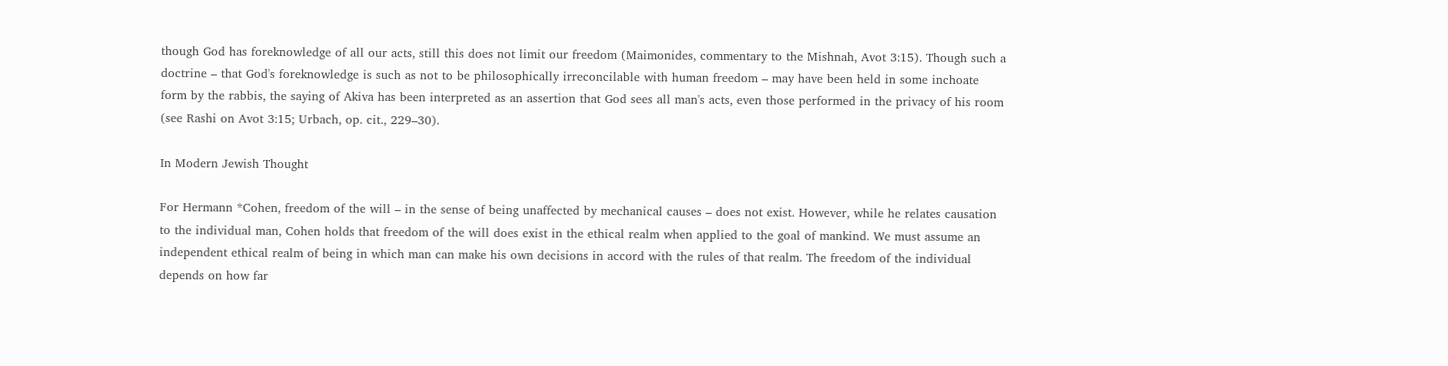though God has foreknowledge of all our acts, still this does not limit our freedom (Maimonides, commentary to the Mishnah, Avot 3:15). Though such a doctrine – that God's foreknowledge is such as not to be philosophically irreconcilable with human freedom – may have been held in some inchoate form by the rabbis, the saying of Akiva has been interpreted as an assertion that God sees all man's acts, even those performed in the privacy of his room (see Rashi on Avot 3:15; Urbach, op. cit., 229–30).

In Modern Jewish Thought

For Hermann *Cohen, freedom of the will – in the sense of being unaffected by mechanical causes – does not exist. However, while he relates causation to the individual man, Cohen holds that freedom of the will does exist in the ethical realm when applied to the goal of mankind. We must assume an independent ethical realm of being in which man can make his own decisions in accord with the rules of that realm. The freedom of the individual depends on how far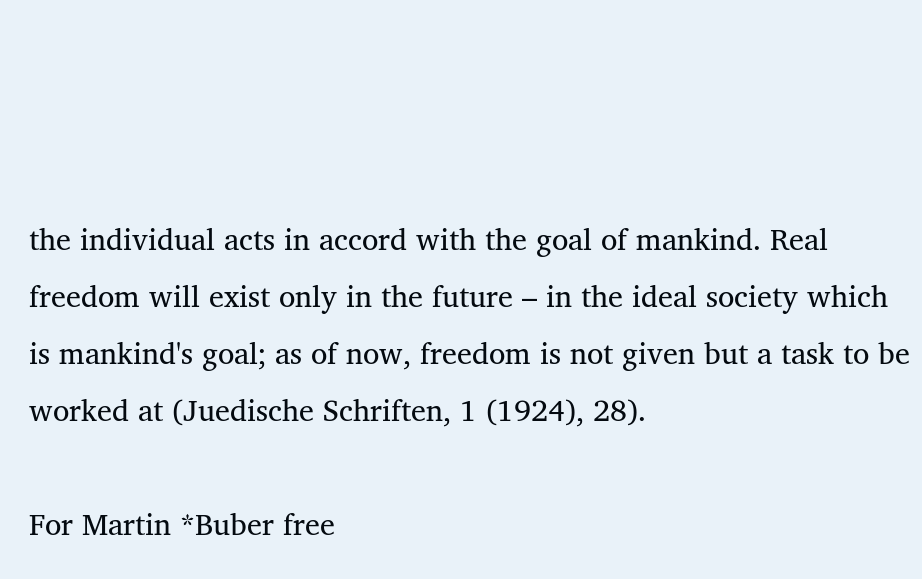the individual acts in accord with the goal of mankind. Real freedom will exist only in the future – in the ideal society which is mankind's goal; as of now, freedom is not given but a task to be worked at (Juedische Schriften, 1 (1924), 28).

For Martin *Buber free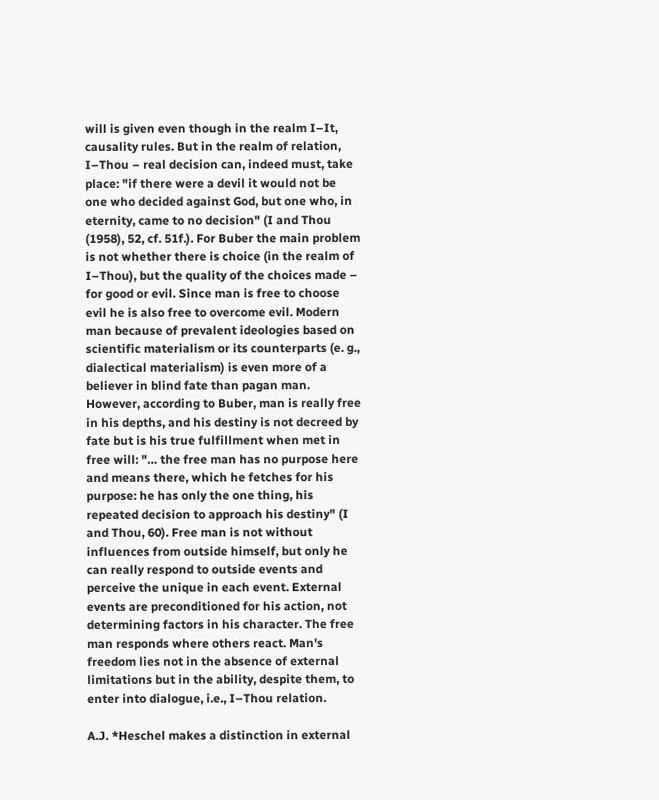will is given even though in the realm I–It, causality rules. But in the realm of relation, I–Thou – real decision can, indeed must, take place: "if there were a devil it would not be one who decided against God, but one who, in eternity, came to no decision" (I and Thou (1958), 52, cf. 51f.). For Buber the main problem is not whether there is choice (in the realm of I–Thou), but the quality of the choices made – for good or evil. Since man is free to choose evil he is also free to overcome evil. Modern man because of prevalent ideologies based on scientific materialism or its counterparts (e. g., dialectical materialism) is even more of a believer in blind fate than pagan man. However, according to Buber, man is really free in his depths, and his destiny is not decreed by fate but is his true fulfillment when met in free will: "… the free man has no purpose here and means there, which he fetches for his purpose: he has only the one thing, his repeated decision to approach his destiny" (I and Thou, 60). Free man is not without influences from outside himself, but only he can really respond to outside events and perceive the unique in each event. External events are preconditioned for his action, not determining factors in his character. The free man responds where others react. Man's freedom lies not in the absence of external limitations but in the ability, despite them, to enter into dialogue, i.e., I–Thou relation.

A.J. *Heschel makes a distinction in external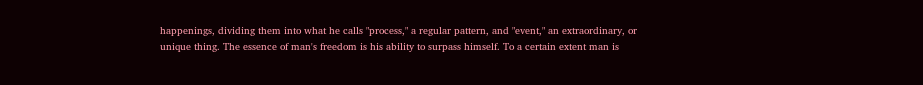happenings, dividing them into what he calls "process," a regular pattern, and "event," an extraordinary, or unique thing. The essence of man's freedom is his ability to surpass himself. To a certain extent man is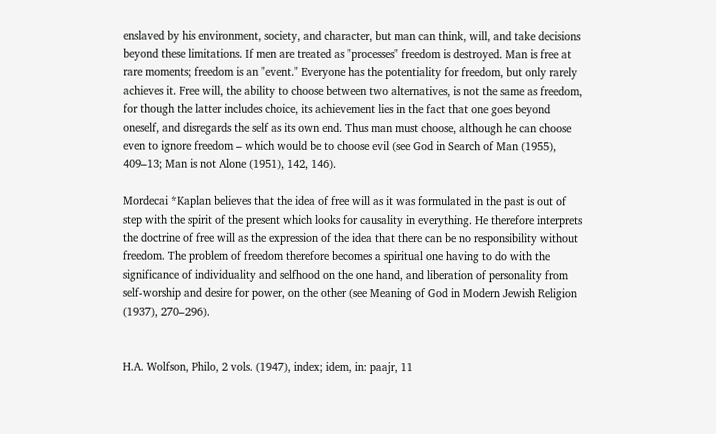enslaved by his environment, society, and character, but man can think, will, and take decisions beyond these limitations. If men are treated as "processes" freedom is destroyed. Man is free at rare moments; freedom is an "event." Everyone has the potentiality for freedom, but only rarely achieves it. Free will, the ability to choose between two alternatives, is not the same as freedom, for though the latter includes choice, its achievement lies in the fact that one goes beyond oneself, and disregards the self as its own end. Thus man must choose, although he can choose even to ignore freedom – which would be to choose evil (see God in Search of Man (1955), 409–13; Man is not Alone (1951), 142, 146).

Mordecai *Kaplan believes that the idea of free will as it was formulated in the past is out of step with the spirit of the present which looks for causality in everything. He therefore interprets the doctrine of free will as the expression of the idea that there can be no responsibility without freedom. The problem of freedom therefore becomes a spiritual one having to do with the significance of individuality and selfhood on the one hand, and liberation of personality from self-worship and desire for power, on the other (see Meaning of God in Modern Jewish Religion (1937), 270–296).


H.A. Wolfson, Philo, 2 vols. (1947), index; idem, in: paajr, 11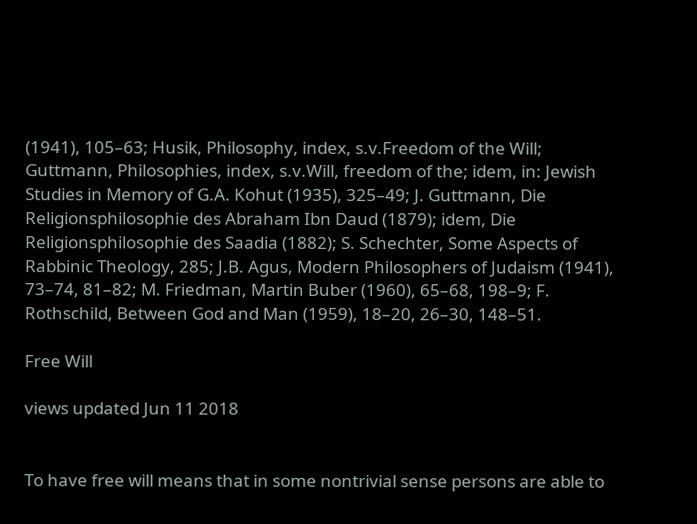(1941), 105–63; Husik, Philosophy, index, s.v.Freedom of the Will; Guttmann, Philosophies, index, s.v.Will, freedom of the; idem, in: Jewish Studies in Memory of G.A. Kohut (1935), 325–49; J. Guttmann, Die Religionsphilosophie des Abraham Ibn Daud (1879); idem, Die Religionsphilosophie des Saadia (1882); S. Schechter, Some Aspects of Rabbinic Theology, 285; J.B. Agus, Modern Philosophers of Judaism (1941), 73–74, 81–82; M. Friedman, Martin Buber (1960), 65–68, 198–9; F. Rothschild, Between God and Man (1959), 18–20, 26–30, 148–51.

Free Will

views updated Jun 11 2018


To have free will means that in some nontrivial sense persons are able to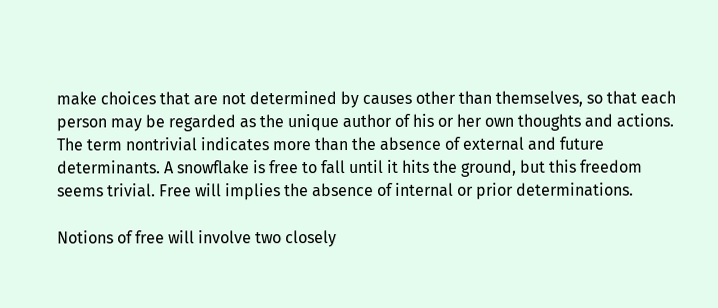make choices that are not determined by causes other than themselves, so that each person may be regarded as the unique author of his or her own thoughts and actions. The term nontrivial indicates more than the absence of external and future determinants. A snowflake is free to fall until it hits the ground, but this freedom seems trivial. Free will implies the absence of internal or prior determinations.

Notions of free will involve two closely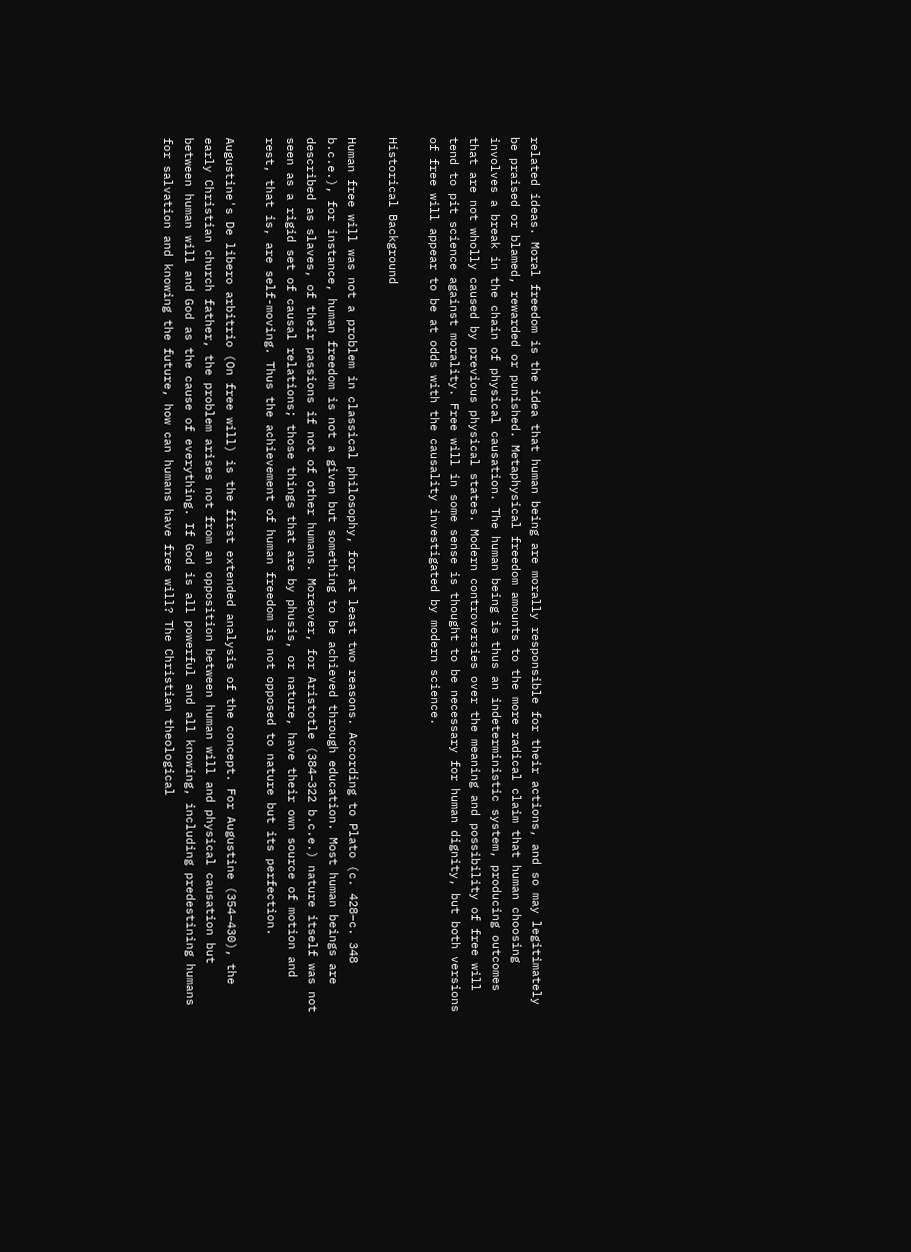related ideas. Moral freedom is the idea that human being are morally responsible for their actions, and so may legitimately be praised or blamed, rewarded or punished. Metaphysical freedom amounts to the more radical claim that human choosing involves a break in the chain of physical causation. The human being is thus an indeterministic system, producing outcomes that are not wholly caused by previous physical states. Modern controversies over the meaning and possibility of free will tend to pit science against morality. Free will in some sense is thought to be necessary for human dignity, but both versions of free will appear to be at odds with the causality investigated by modern science.

Historical Background

Human free will was not a problem in classical philosophy, for at least two reasons. According to Plato (c. 428–c. 348 b.c.e.), for instance, human freedom is not a given but something to be achieved through education. Most human beings are described as slaves, of their passions if not of other humans. Moreover, for Aristotle (384–322 b.c.e.) nature itself was not seen as a rigid set of causal relations; those things that are by phusis, or nature, have their own source of motion and rest, that is, are self-moving. Thus the achievement of human freedom is not opposed to nature but its perfection.

Augustine's De libero arbitrio (On free will) is the first extended analysis of the concept. For Augustine (354–430), the early Christian church father, the problem arises not from an opposition between human will and physical causation but between human will and God as the cause of everything. If God is all powerful and all knowing, including predestining humans for salvation and knowing the future, how can humans have free will? The Christian theological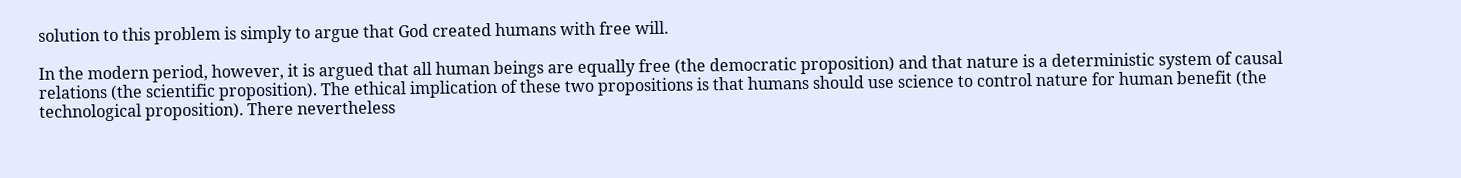solution to this problem is simply to argue that God created humans with free will.

In the modern period, however, it is argued that all human beings are equally free (the democratic proposition) and that nature is a deterministic system of causal relations (the scientific proposition). The ethical implication of these two propositions is that humans should use science to control nature for human benefit (the technological proposition). There nevertheless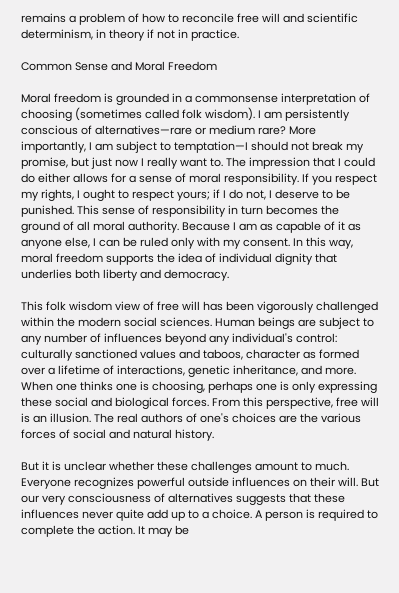remains a problem of how to reconcile free will and scientific determinism, in theory if not in practice.

Common Sense and Moral Freedom

Moral freedom is grounded in a commonsense interpretation of choosing (sometimes called folk wisdom). I am persistently conscious of alternatives—rare or medium rare? More importantly, I am subject to temptation—I should not break my promise, but just now I really want to. The impression that I could do either allows for a sense of moral responsibility. If you respect my rights, I ought to respect yours; if I do not, I deserve to be punished. This sense of responsibility in turn becomes the ground of all moral authority. Because I am as capable of it as anyone else, I can be ruled only with my consent. In this way, moral freedom supports the idea of individual dignity that underlies both liberty and democracy.

This folk wisdom view of free will has been vigorously challenged within the modern social sciences. Human beings are subject to any number of influences beyond any individual's control: culturally sanctioned values and taboos, character as formed over a lifetime of interactions, genetic inheritance, and more. When one thinks one is choosing, perhaps one is only expressing these social and biological forces. From this perspective, free will is an illusion. The real authors of one's choices are the various forces of social and natural history.

But it is unclear whether these challenges amount to much. Everyone recognizes powerful outside influences on their will. But our very consciousness of alternatives suggests that these influences never quite add up to a choice. A person is required to complete the action. It may be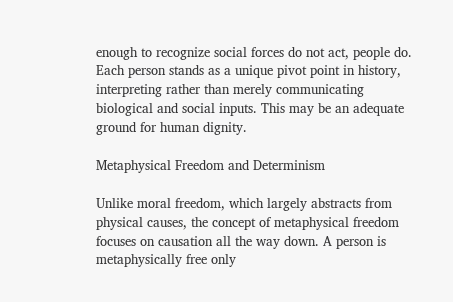enough to recognize social forces do not act, people do. Each person stands as a unique pivot point in history, interpreting rather than merely communicating biological and social inputs. This may be an adequate ground for human dignity.

Metaphysical Freedom and Determinism

Unlike moral freedom, which largely abstracts from physical causes, the concept of metaphysical freedom focuses on causation all the way down. A person is metaphysically free only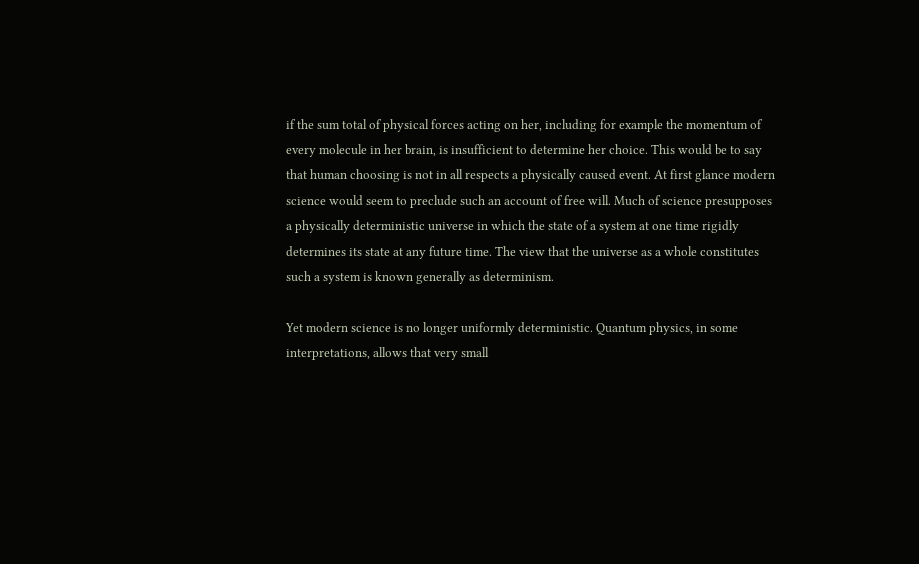if the sum total of physical forces acting on her, including for example the momentum of every molecule in her brain, is insufficient to determine her choice. This would be to say that human choosing is not in all respects a physically caused event. At first glance modern science would seem to preclude such an account of free will. Much of science presupposes a physically deterministic universe in which the state of a system at one time rigidly determines its state at any future time. The view that the universe as a whole constitutes such a system is known generally as determinism.

Yet modern science is no longer uniformly deterministic. Quantum physics, in some interpretations, allows that very small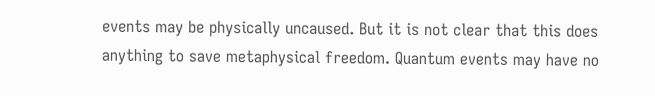events may be physically uncaused. But it is not clear that this does anything to save metaphysical freedom. Quantum events may have no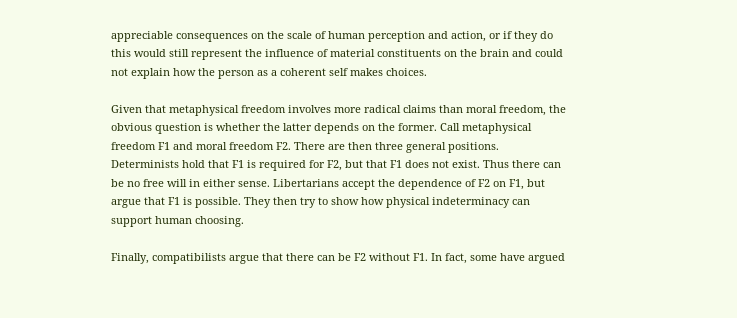appreciable consequences on the scale of human perception and action, or if they do this would still represent the influence of material constituents on the brain and could not explain how the person as a coherent self makes choices.

Given that metaphysical freedom involves more radical claims than moral freedom, the obvious question is whether the latter depends on the former. Call metaphysical freedom F1 and moral freedom F2. There are then three general positions. Determinists hold that F1 is required for F2, but that F1 does not exist. Thus there can be no free will in either sense. Libertarians accept the dependence of F2 on F1, but argue that F1 is possible. They then try to show how physical indeterminacy can support human choosing.

Finally, compatibilists argue that there can be F2 without F1. In fact, some have argued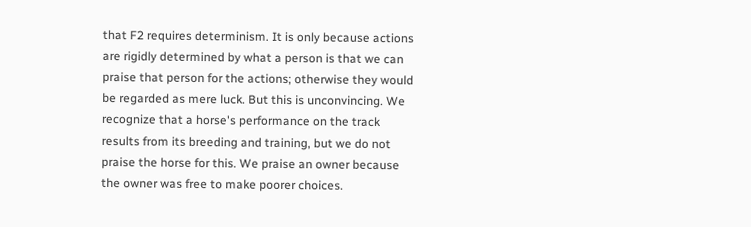that F2 requires determinism. It is only because actions are rigidly determined by what a person is that we can praise that person for the actions; otherwise they would be regarded as mere luck. But this is unconvincing. We recognize that a horse's performance on the track results from its breeding and training, but we do not praise the horse for this. We praise an owner because the owner was free to make poorer choices.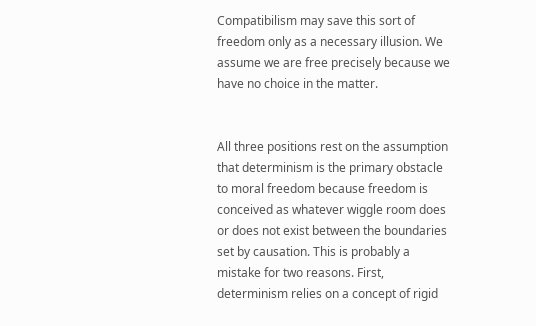Compatibilism may save this sort of freedom only as a necessary illusion. We assume we are free precisely because we have no choice in the matter.


All three positions rest on the assumption that determinism is the primary obstacle to moral freedom because freedom is conceived as whatever wiggle room does or does not exist between the boundaries set by causation. This is probably a mistake for two reasons. First, determinism relies on a concept of rigid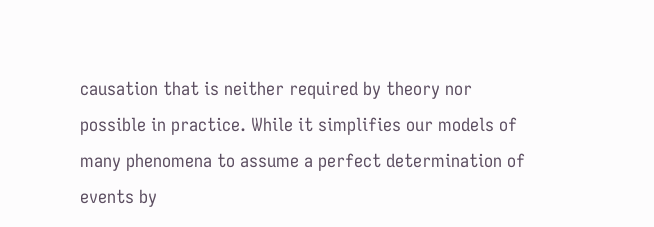causation that is neither required by theory nor possible in practice. While it simplifies our models of many phenomena to assume a perfect determination of events by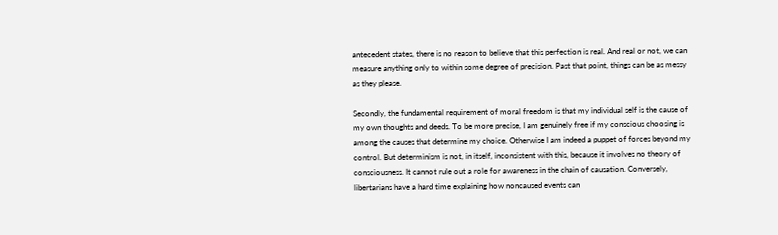antecedent states, there is no reason to believe that this perfection is real. And real or not, we can measure anything only to within some degree of precision. Past that point, things can be as messy as they please.

Secondly, the fundamental requirement of moral freedom is that my individual self is the cause of my own thoughts and deeds. To be more precise, I am genuinely free if my conscious choosing is among the causes that determine my choice. Otherwise I am indeed a puppet of forces beyond my control. But determinism is not, in itself, inconsistent with this, because it involves no theory of consciousness. It cannot rule out a role for awareness in the chain of causation. Conversely, libertarians have a hard time explaining how noncaused events can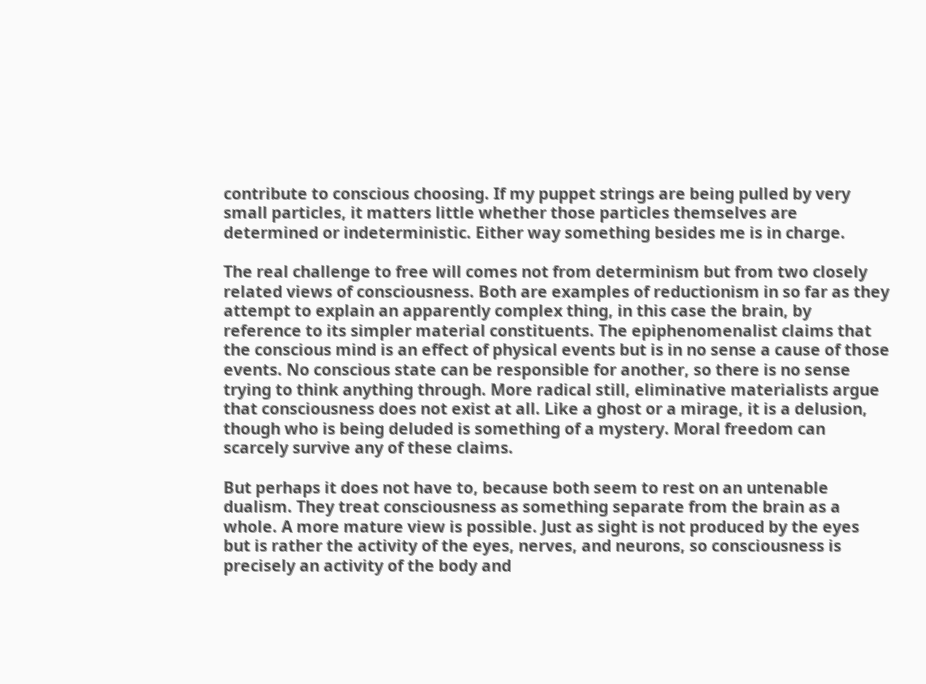contribute to conscious choosing. If my puppet strings are being pulled by very small particles, it matters little whether those particles themselves are determined or indeterministic. Either way something besides me is in charge.

The real challenge to free will comes not from determinism but from two closely related views of consciousness. Both are examples of reductionism in so far as they attempt to explain an apparently complex thing, in this case the brain, by reference to its simpler material constituents. The epiphenomenalist claims that the conscious mind is an effect of physical events but is in no sense a cause of those events. No conscious state can be responsible for another, so there is no sense trying to think anything through. More radical still, eliminative materialists argue that consciousness does not exist at all. Like a ghost or a mirage, it is a delusion, though who is being deluded is something of a mystery. Moral freedom can scarcely survive any of these claims.

But perhaps it does not have to, because both seem to rest on an untenable dualism. They treat consciousness as something separate from the brain as a whole. A more mature view is possible. Just as sight is not produced by the eyes but is rather the activity of the eyes, nerves, and neurons, so consciousness is precisely an activity of the body and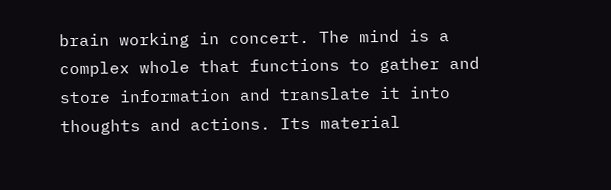brain working in concert. The mind is a complex whole that functions to gather and store information and translate it into thoughts and actions. Its material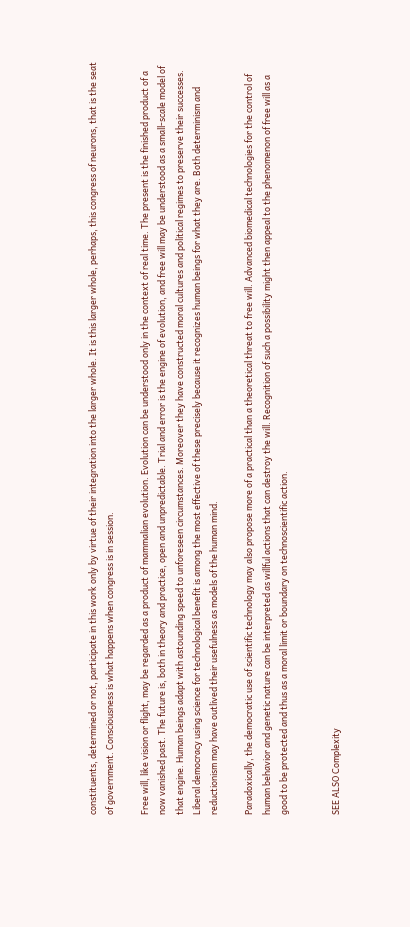constituents, determined or not, participate in this work only by virtue of their integration into the larger whole. It is this larger whole, perhaps, this congress of neurons, that is the seat of government. Consciousness is what happens when congress is in session.

Free will, like vision or flight, may be regarded as a product of mammalian evolution. Evolution can be understood only in the context of real time. The present is the finished product of a now vanished past. The future is, both in theory and practice, open and unpredictable. Trial and error is the engine of evolution, and free will may be understood as a small-scale model of that engine. Human beings adapt with astounding speed to unforeseen circumstances. Moreover they have constructed moral cultures and political regimes to preserve their successes. Liberal democracy using science for technological benefit is among the most effective of these precisely because it recognizes human beings for what they are. Both determinism and reductionism may have outlived their usefulness as models of the human mind.

Paradoxically, the democratic use of scientific technology may also propose more of a practical than a theoretical threat to free will. Advanced biomedical technologies for the control of human behavior and genetic nature can be interpreted as willful actions that can destroy the will. Recognition of such a possibility might then appeal to the phenomenon of free will as a good to be protected and thus as a moral limit or boundary on technoscientific action.


SEE ALSO Complexity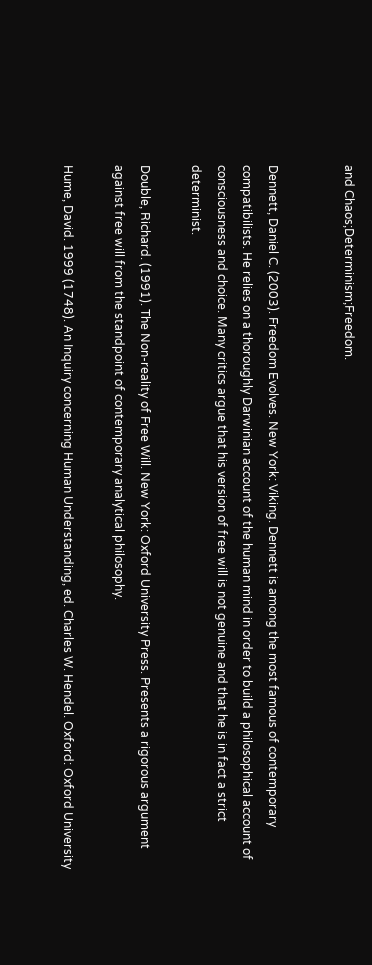and Chaos;Determinism;Freedom.


Dennett, Daniel C. (2003). Freedom Evolves. New York: Viking. Dennett is among the most famous of contemporary compatibilists. He relies on a thoroughly Darwinian account of the human mind in order to build a philosophical account of consciousness and choice. Many critics argue that his version of free will is not genuine and that he is in fact a strict determinist.

Double, Richard. (1991). The Non-reality of Free Will. New York: Oxford University Press. Presents a rigorous argument against free will from the standpoint of contemporary analytical philosophy.

Hume, David. 1999 (1748). An Inquiry concerning Human Understanding, ed. Charles W. Hendel. Oxford: Oxford University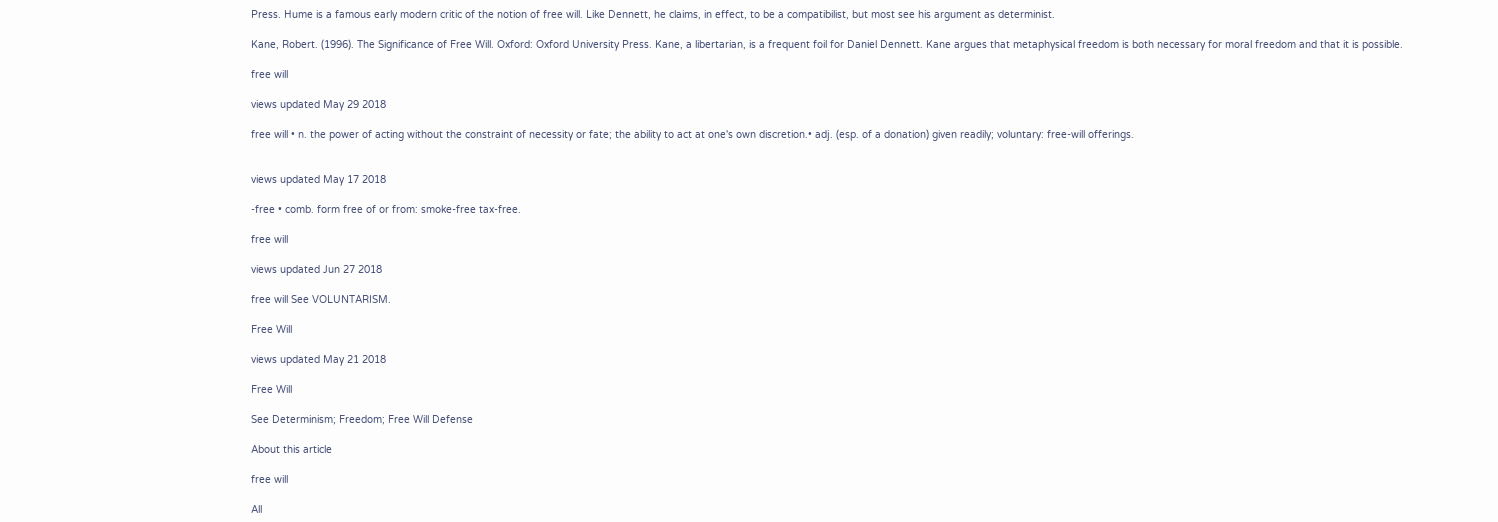Press. Hume is a famous early modern critic of the notion of free will. Like Dennett, he claims, in effect, to be a compatibilist, but most see his argument as determinist.

Kane, Robert. (1996). The Significance of Free Will. Oxford: Oxford University Press. Kane, a libertarian, is a frequent foil for Daniel Dennett. Kane argues that metaphysical freedom is both necessary for moral freedom and that it is possible.

free will

views updated May 29 2018

free will • n. the power of acting without the constraint of necessity or fate; the ability to act at one's own discretion.• adj. (esp. of a donation) given readily; voluntary: free-will offerings.


views updated May 17 2018

-free • comb. form free of or from: smoke-free tax-free.

free will

views updated Jun 27 2018

free will See VOLUNTARISM.

Free Will

views updated May 21 2018

Free Will

See Determinism; Freedom; Free Will Defense

About this article

free will

All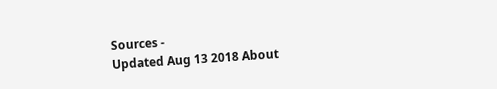Sources -
Updated Aug 13 2018 About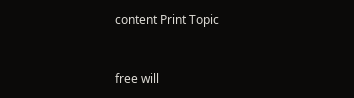content Print Topic


free will